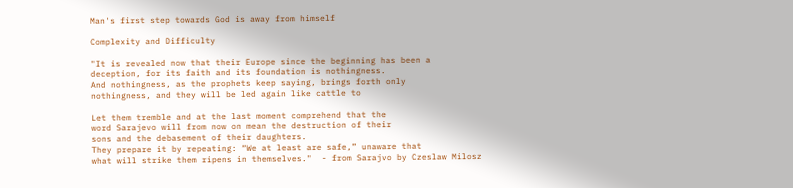Man's first step towards God is away from himself

Complexity and Difficulty

"It is revealed now that their Europe since the beginning has been a
deception, for its faith and its foundation is nothingness.
And nothingness, as the prophets keep saying, brings forth only
nothingness, and they will be led again like cattle to

Let them tremble and at the last moment comprehend that the
word Sarajevo will from now on mean the destruction of their
sons and the debasement of their daughters.
They prepare it by repeating: “We at least are safe,” unaware that
what will strike them ripens in themselves."  - from Sarajvo by Czeslaw Milosz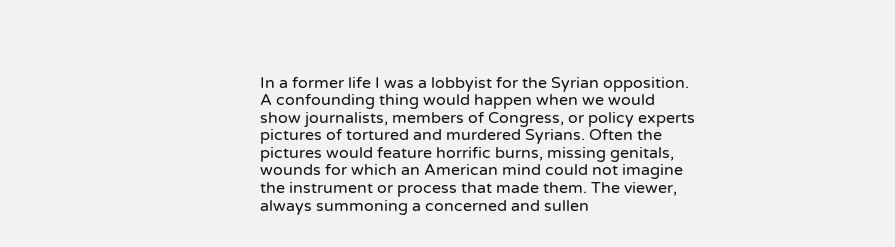In a former life I was a lobbyist for the Syrian opposition. A confounding thing would happen when we would show journalists, members of Congress, or policy experts pictures of tortured and murdered Syrians. Often the pictures would feature horrific burns, missing genitals, wounds for which an American mind could not imagine the instrument or process that made them. The viewer, always summoning a concerned and sullen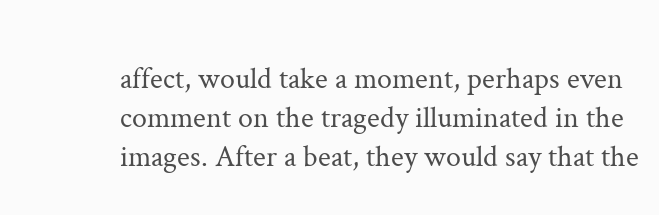affect, would take a moment, perhaps even comment on the tragedy illuminated in the images. After a beat, they would say that the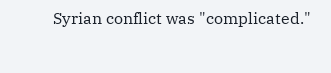Syrian conflict was "complicated."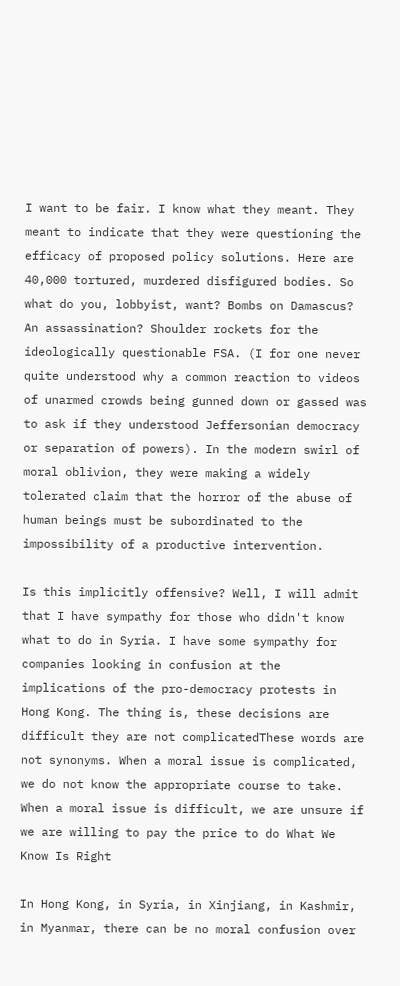I want to be fair. I know what they meant. They meant to indicate that they were questioning the efficacy of proposed policy solutions. Here are 40,000 tortured, murdered disfigured bodies. So what do you, lobbyist, want? Bombs on Damascus? An assassination? Shoulder rockets for the ideologically questionable FSA. (I for one never quite understood why a common reaction to videos of unarmed crowds being gunned down or gassed was to ask if they understood Jeffersonian democracy or separation of powers). In the modern swirl of moral oblivion, they were making a widely tolerated claim that the horror of the abuse of human beings must be subordinated to the impossibility of a productive intervention.

Is this implicitly offensive? Well, I will admit that I have sympathy for those who didn't know what to do in Syria. I have some sympathy for companies looking in confusion at the implications of the pro-democracy protests in Hong Kong. The thing is, these decisions are difficult they are not complicatedThese words are not synonyms. When a moral issue is complicated, we do not know the appropriate course to take. When a moral issue is difficult, we are unsure if we are willing to pay the price to do What We Know Is Right

In Hong Kong, in Syria, in Xinjiang, in Kashmir, in Myanmar, there can be no moral confusion over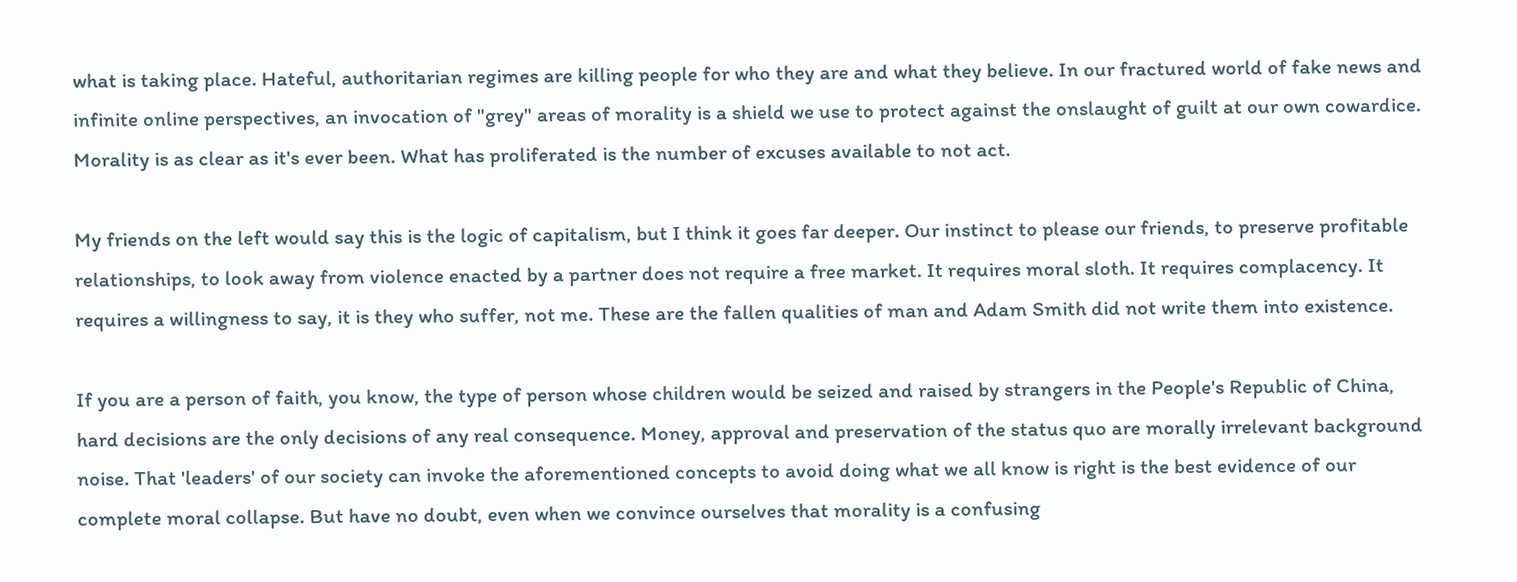what is taking place. Hateful, authoritarian regimes are killing people for who they are and what they believe. In our fractured world of fake news and infinite online perspectives, an invocation of "grey" areas of morality is a shield we use to protect against the onslaught of guilt at our own cowardice. Morality is as clear as it's ever been. What has proliferated is the number of excuses available to not act.

My friends on the left would say this is the logic of capitalism, but I think it goes far deeper. Our instinct to please our friends, to preserve profitable relationships, to look away from violence enacted by a partner does not require a free market. It requires moral sloth. It requires complacency. It requires a willingness to say, it is they who suffer, not me. These are the fallen qualities of man and Adam Smith did not write them into existence.

If you are a person of faith, you know, the type of person whose children would be seized and raised by strangers in the People's Republic of China, hard decisions are the only decisions of any real consequence. Money, approval and preservation of the status quo are morally irrelevant background noise. That 'leaders' of our society can invoke the aforementioned concepts to avoid doing what we all know is right is the best evidence of our complete moral collapse. But have no doubt, even when we convince ourselves that morality is a confusing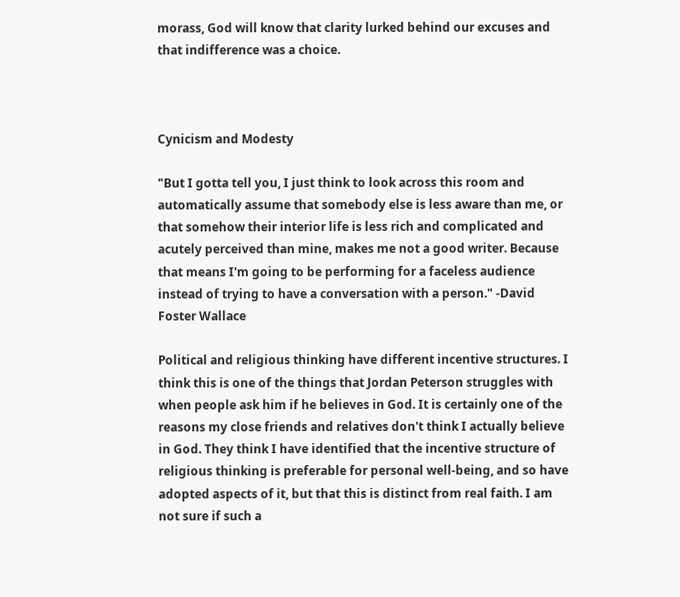morass, God will know that clarity lurked behind our excuses and that indifference was a choice.



Cynicism and Modesty

"But I gotta tell you, I just think to look across this room and automatically assume that somebody else is less aware than me, or that somehow their interior life is less rich and complicated and acutely perceived than mine, makes me not a good writer. Because that means I'm going to be performing for a faceless audience instead of trying to have a conversation with a person." -David Foster Wallace

Political and religious thinking have different incentive structures. I think this is one of the things that Jordan Peterson struggles with when people ask him if he believes in God. It is certainly one of the reasons my close friends and relatives don't think I actually believe in God. They think I have identified that the incentive structure of religious thinking is preferable for personal well-being, and so have adopted aspects of it, but that this is distinct from real faith. I am not sure if such a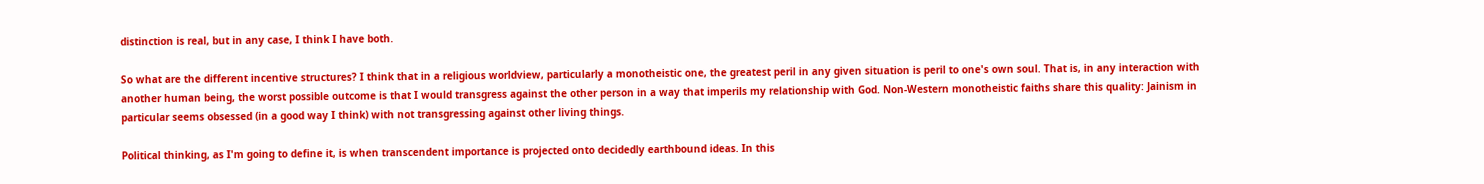distinction is real, but in any case, I think I have both.

So what are the different incentive structures? I think that in a religious worldview, particularly a monotheistic one, the greatest peril in any given situation is peril to one's own soul. That is, in any interaction with another human being, the worst possible outcome is that I would transgress against the other person in a way that imperils my relationship with God. Non-Western monotheistic faiths share this quality: Jainism in particular seems obsessed (in a good way I think) with not transgressing against other living things.

Political thinking, as I'm going to define it, is when transcendent importance is projected onto decidedly earthbound ideas. In this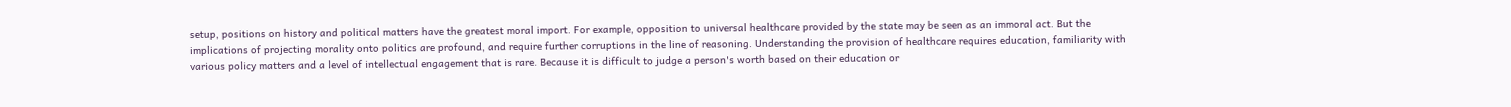setup, positions on history and political matters have the greatest moral import. For example, opposition to universal healthcare provided by the state may be seen as an immoral act. But the implications of projecting morality onto politics are profound, and require further corruptions in the line of reasoning. Understanding the provision of healthcare requires education, familiarity with various policy matters and a level of intellectual engagement that is rare. Because it is difficult to judge a person's worth based on their education or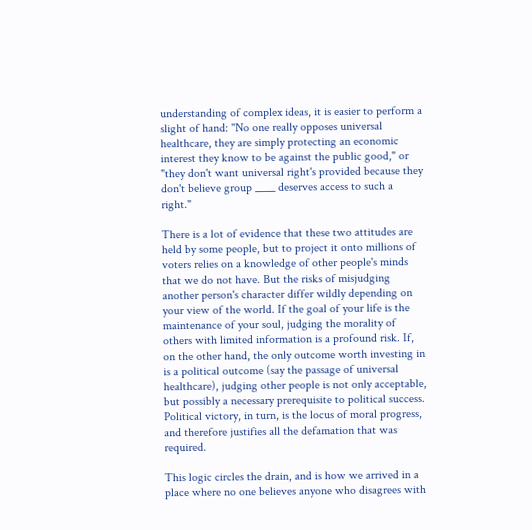understanding of complex ideas, it is easier to perform a slight of hand: ''No one really opposes universal healthcare, they are simply protecting an economic interest they know to be against the public good," or "they don't want universal right's provided because they don't believe group ____ deserves access to such a right."

There is a lot of evidence that these two attitudes are held by some people, but to project it onto millions of voters relies on a knowledge of other people's minds that we do not have. But the risks of misjudging another person's character differ wildly depending on your view of the world. If the goal of your life is the maintenance of your soul, judging the morality of others with limited information is a profound risk. If, on the other hand, the only outcome worth investing in is a political outcome (say the passage of universal healthcare), judging other people is not only acceptable, but possibly a necessary prerequisite to political success. Political victory, in turn, is the locus of moral progress, and therefore justifies all the defamation that was required.

This logic circles the drain, and is how we arrived in a place where no one believes anyone who disagrees with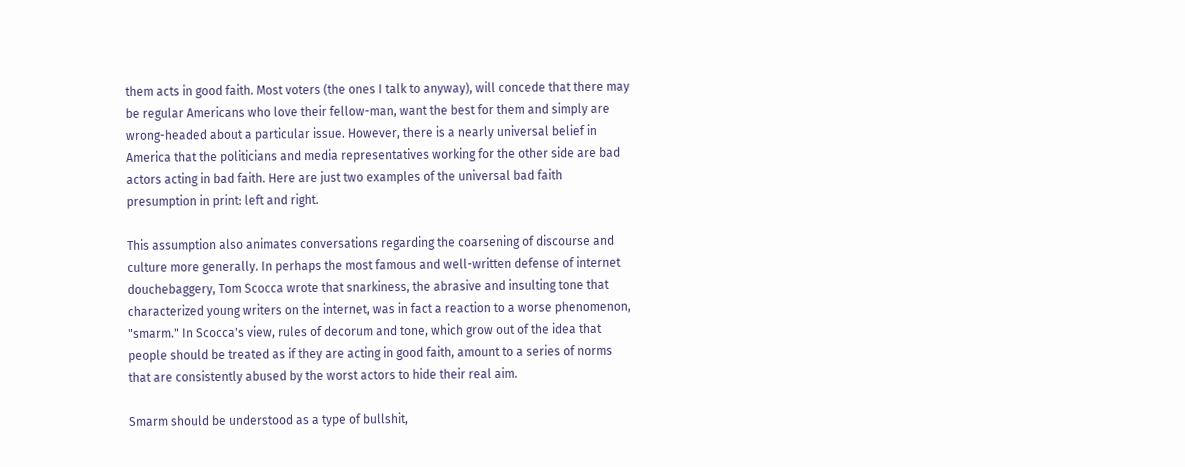them acts in good faith. Most voters (the ones I talk to anyway), will concede that there may be regular Americans who love their fellow-man, want the best for them and simply are wrong-headed about a particular issue. However, there is a nearly universal belief in America that the politicians and media representatives working for the other side are bad actors acting in bad faith. Here are just two examples of the universal bad faith presumption in print: left and right.

This assumption also animates conversations regarding the coarsening of discourse and culture more generally. In perhaps the most famous and well-written defense of internet douchebaggery, Tom Scocca wrote that snarkiness, the abrasive and insulting tone that characterized young writers on the internet, was in fact a reaction to a worse phenomenon, "smarm." In Scocca's view, rules of decorum and tone, which grow out of the idea that people should be treated as if they are acting in good faith, amount to a series of norms that are consistently abused by the worst actors to hide their real aim.

Smarm should be understood as a type of bullshit,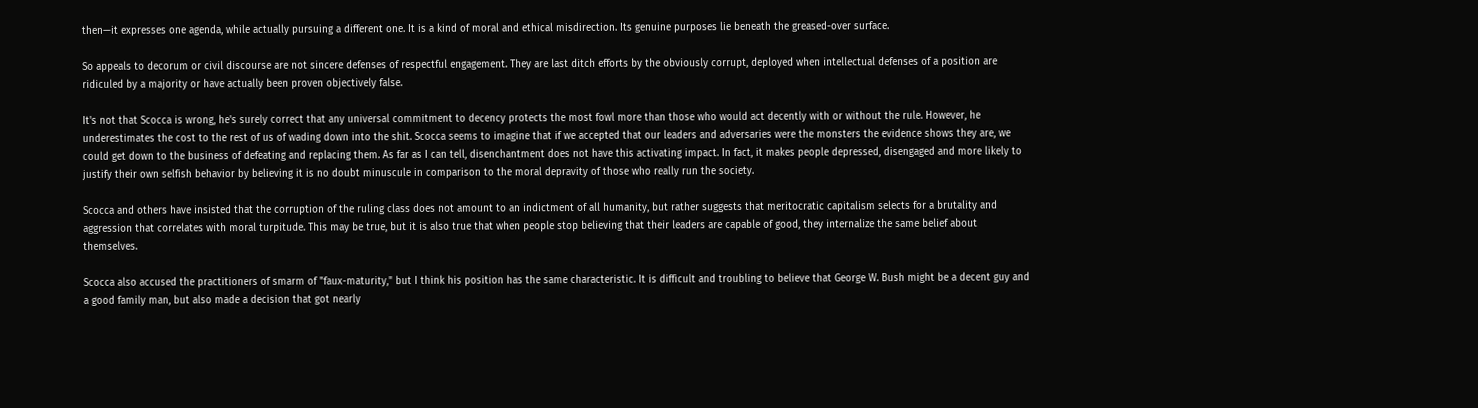then—it expresses one agenda, while actually pursuing a different one. It is a kind of moral and ethical misdirection. Its genuine purposes lie beneath the greased-over surface.

So appeals to decorum or civil discourse are not sincere defenses of respectful engagement. They are last ditch efforts by the obviously corrupt, deployed when intellectual defenses of a position are ridiculed by a majority or have actually been proven objectively false.

It's not that Scocca is wrong, he's surely correct that any universal commitment to decency protects the most fowl more than those who would act decently with or without the rule. However, he underestimates the cost to the rest of us of wading down into the shit. Scocca seems to imagine that if we accepted that our leaders and adversaries were the monsters the evidence shows they are, we could get down to the business of defeating and replacing them. As far as I can tell, disenchantment does not have this activating impact. In fact, it makes people depressed, disengaged and more likely to justify their own selfish behavior by believing it is no doubt minuscule in comparison to the moral depravity of those who really run the society.

Scocca and others have insisted that the corruption of the ruling class does not amount to an indictment of all humanity, but rather suggests that meritocratic capitalism selects for a brutality and aggression that correlates with moral turpitude. This may be true, but it is also true that when people stop believing that their leaders are capable of good, they internalize the same belief about themselves.

Scocca also accused the practitioners of smarm of "faux-maturity," but I think his position has the same characteristic. It is difficult and troubling to believe that George W. Bush might be a decent guy and a good family man, but also made a decision that got nearly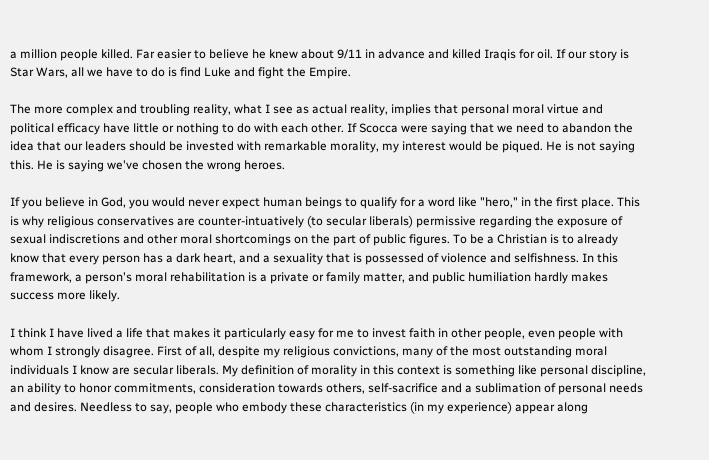a million people killed. Far easier to believe he knew about 9/11 in advance and killed Iraqis for oil. If our story is Star Wars, all we have to do is find Luke and fight the Empire.

The more complex and troubling reality, what I see as actual reality, implies that personal moral virtue and political efficacy have little or nothing to do with each other. If Scocca were saying that we need to abandon the idea that our leaders should be invested with remarkable morality, my interest would be piqued. He is not saying this. He is saying we've chosen the wrong heroes.

If you believe in God, you would never expect human beings to qualify for a word like "hero," in the first place. This is why religious conservatives are counter-intuatively (to secular liberals) permissive regarding the exposure of sexual indiscretions and other moral shortcomings on the part of public figures. To be a Christian is to already know that every person has a dark heart, and a sexuality that is possessed of violence and selfishness. In this framework, a person's moral rehabilitation is a private or family matter, and public humiliation hardly makes success more likely.

I think I have lived a life that makes it particularly easy for me to invest faith in other people, even people with whom I strongly disagree. First of all, despite my religious convictions, many of the most outstanding moral individuals I know are secular liberals. My definition of morality in this context is something like personal discipline, an ability to honor commitments, consideration towards others, self-sacrifice and a sublimation of personal needs and desires. Needless to say, people who embody these characteristics (in my experience) appear along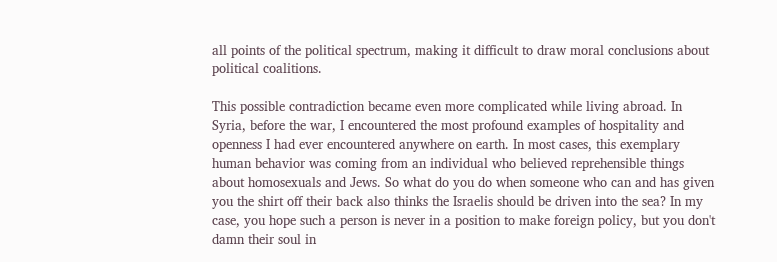all points of the political spectrum, making it difficult to draw moral conclusions about political coalitions.

This possible contradiction became even more complicated while living abroad. In Syria, before the war, I encountered the most profound examples of hospitality and openness I had ever encountered anywhere on earth. In most cases, this exemplary human behavior was coming from an individual who believed reprehensible things about homosexuals and Jews. So what do you do when someone who can and has given you the shirt off their back also thinks the Israelis should be driven into the sea? In my case, you hope such a person is never in a position to make foreign policy, but you don't damn their soul in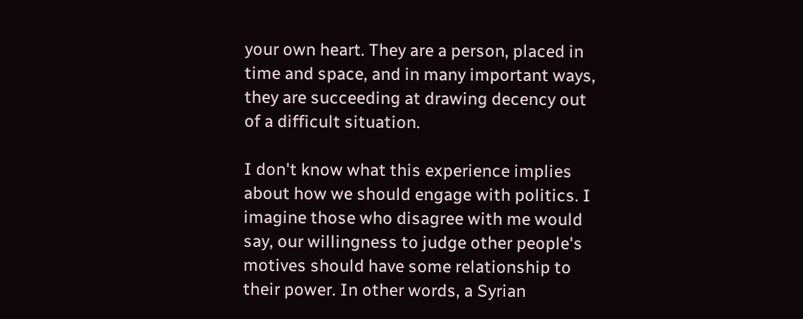your own heart. They are a person, placed in time and space, and in many important ways, they are succeeding at drawing decency out of a difficult situation.

I don't know what this experience implies about how we should engage with politics. I imagine those who disagree with me would say, our willingness to judge other people's motives should have some relationship to their power. In other words, a Syrian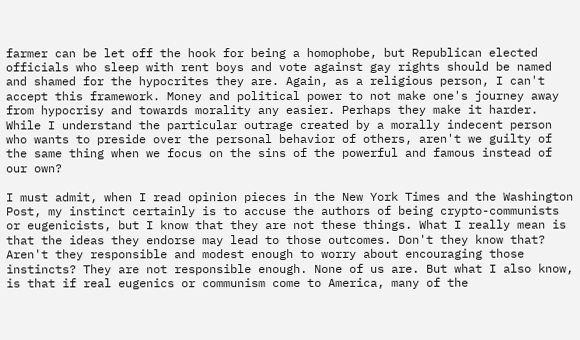farmer can be let off the hook for being a homophobe, but Republican elected officials who sleep with rent boys and vote against gay rights should be named and shamed for the hypocrites they are. Again, as a religious person, I can't accept this framework. Money and political power to not make one's journey away from hypocrisy and towards morality any easier. Perhaps they make it harder. While I understand the particular outrage created by a morally indecent person who wants to preside over the personal behavior of others, aren't we guilty of the same thing when we focus on the sins of the powerful and famous instead of our own?

I must admit, when I read opinion pieces in the New York Times and the Washington Post, my instinct certainly is to accuse the authors of being crypto-communists or eugenicists, but I know that they are not these things. What I really mean is that the ideas they endorse may lead to those outcomes. Don't they know that? Aren't they responsible and modest enough to worry about encouraging those instincts? They are not responsible enough. None of us are. But what I also know, is that if real eugenics or communism come to America, many of the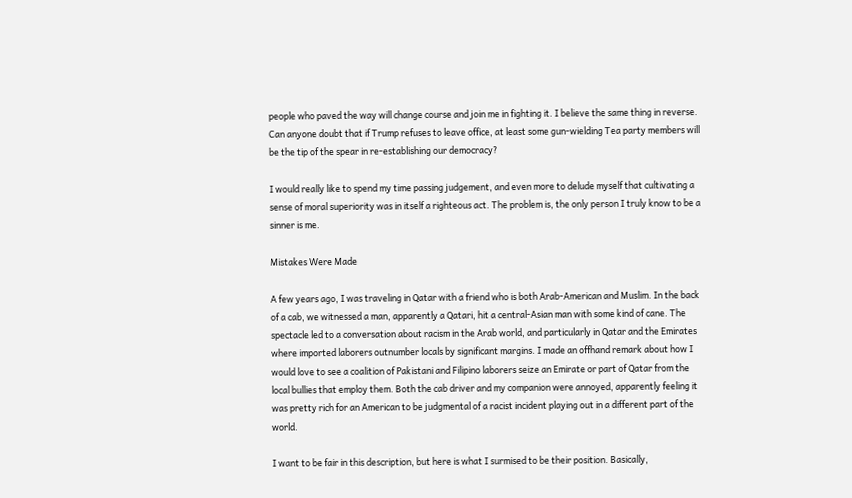people who paved the way will change course and join me in fighting it. I believe the same thing in reverse. Can anyone doubt that if Trump refuses to leave office, at least some gun-wielding Tea party members will be the tip of the spear in re-establishing our democracy?

I would really like to spend my time passing judgement, and even more to delude myself that cultivating a sense of moral superiority was in itself a righteous act. The problem is, the only person I truly know to be a sinner is me.

Mistakes Were Made

A few years ago, I was traveling in Qatar with a friend who is both Arab-American and Muslim. In the back of a cab, we witnessed a man, apparently a Qatari, hit a central-Asian man with some kind of cane. The spectacle led to a conversation about racism in the Arab world, and particularly in Qatar and the Emirates where imported laborers outnumber locals by significant margins. I made an offhand remark about how I would love to see a coalition of Pakistani and Filipino laborers seize an Emirate or part of Qatar from the local bullies that employ them. Both the cab driver and my companion were annoyed, apparently feeling it was pretty rich for an American to be judgmental of a racist incident playing out in a different part of the world.

I want to be fair in this description, but here is what I surmised to be their position. Basically,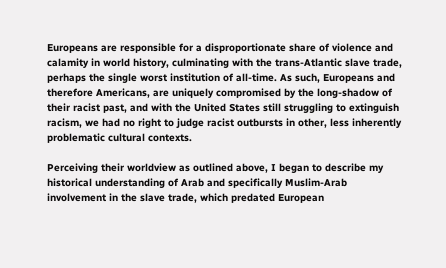Europeans are responsible for a disproportionate share of violence and calamity in world history, culminating with the trans-Atlantic slave trade, perhaps the single worst institution of all-time. As such, Europeans and therefore Americans, are uniquely compromised by the long-shadow of their racist past, and with the United States still struggling to extinguish racism, we had no right to judge racist outbursts in other, less inherently problematic cultural contexts.

Perceiving their worldview as outlined above, I began to describe my historical understanding of Arab and specifically Muslim-Arab involvement in the slave trade, which predated European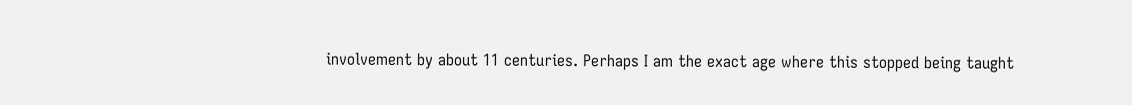involvement by about 11 centuries. Perhaps I am the exact age where this stopped being taught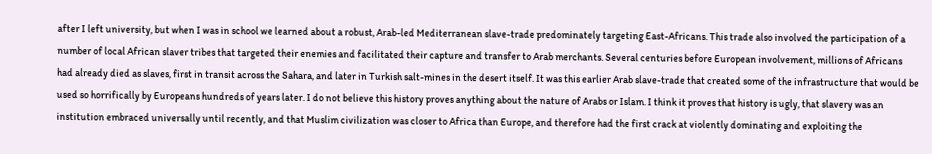after I left university, but when I was in school we learned about a robust, Arab-led Mediterranean slave-trade predominately targeting East-Africans. This trade also involved the participation of a number of local African slaver tribes that targeted their enemies and facilitated their capture and transfer to Arab merchants. Several centuries before European involvement, millions of Africans had already died as slaves, first in transit across the Sahara, and later in Turkish salt-mines in the desert itself. It was this earlier Arab slave-trade that created some of the infrastructure that would be used so horrifically by Europeans hundreds of years later. I do not believe this history proves anything about the nature of Arabs or Islam. I think it proves that history is ugly, that slavery was an institution embraced universally until recently, and that Muslim civilization was closer to Africa than Europe, and therefore had the first crack at violently dominating and exploiting the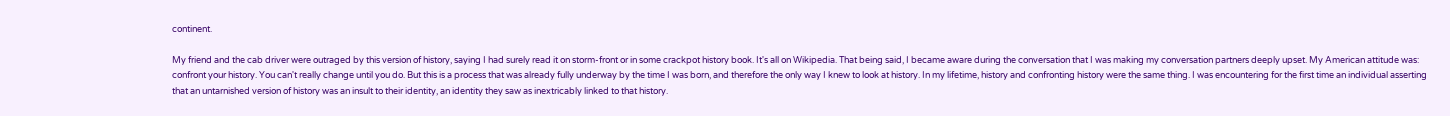continent.

My friend and the cab driver were outraged by this version of history, saying I had surely read it on storm-front or in some crackpot history book. It's all on Wikipedia. That being said, I became aware during the conversation that I was making my conversation partners deeply upset. My American attitude was: confront your history. You can't really change until you do. But this is a process that was already fully underway by the time I was born, and therefore the only way I knew to look at history. In my lifetime, history and confronting history were the same thing. I was encountering for the first time an individual asserting that an untarnished version of history was an insult to their identity, an identity they saw as inextricably linked to that history.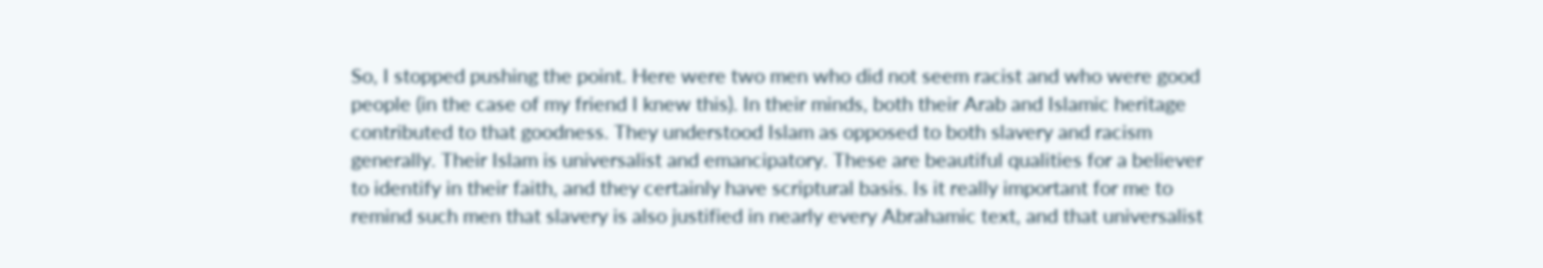So, I stopped pushing the point. Here were two men who did not seem racist and who were good people (in the case of my friend I knew this). In their minds, both their Arab and Islamic heritage contributed to that goodness. They understood Islam as opposed to both slavery and racism generally. Their Islam is universalist and emancipatory. These are beautiful qualities for a believer to identify in their faith, and they certainly have scriptural basis. Is it really important for me to remind such men that slavery is also justified in nearly every Abrahamic text, and that universalist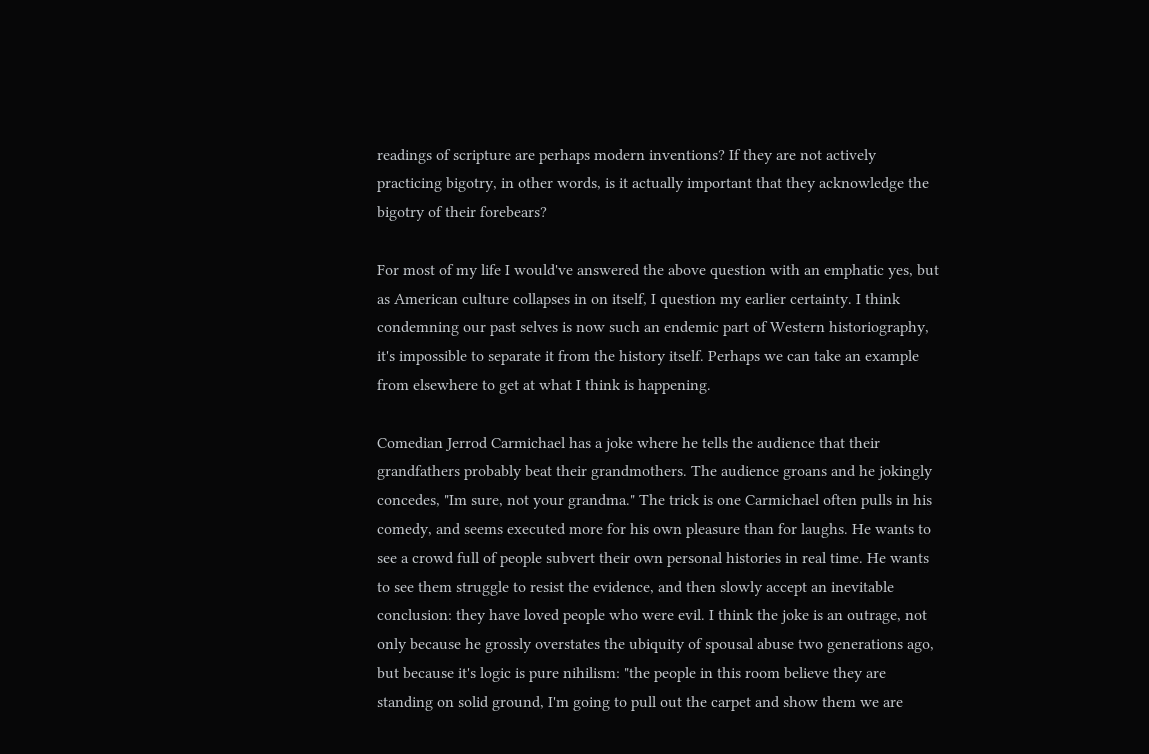readings of scripture are perhaps modern inventions? If they are not actively practicing bigotry, in other words, is it actually important that they acknowledge the bigotry of their forebears?

For most of my life I would've answered the above question with an emphatic yes, but as American culture collapses in on itself, I question my earlier certainty. I think condemning our past selves is now such an endemic part of Western historiography, it's impossible to separate it from the history itself. Perhaps we can take an example from elsewhere to get at what I think is happening.

Comedian Jerrod Carmichael has a joke where he tells the audience that their grandfathers probably beat their grandmothers. The audience groans and he jokingly concedes, "Im sure, not your grandma." The trick is one Carmichael often pulls in his comedy, and seems executed more for his own pleasure than for laughs. He wants to see a crowd full of people subvert their own personal histories in real time. He wants to see them struggle to resist the evidence, and then slowly accept an inevitable conclusion: they have loved people who were evil. I think the joke is an outrage, not only because he grossly overstates the ubiquity of spousal abuse two generations ago, but because it's logic is pure nihilism: "the people in this room believe they are standing on solid ground, I'm going to pull out the carpet and show them we are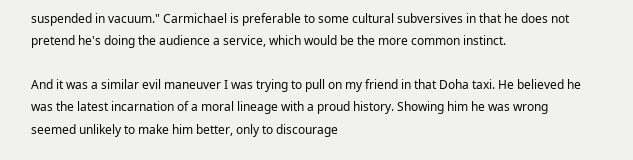suspended in vacuum." Carmichael is preferable to some cultural subversives in that he does not pretend he's doing the audience a service, which would be the more common instinct.

And it was a similar evil maneuver I was trying to pull on my friend in that Doha taxi. He believed he was the latest incarnation of a moral lineage with a proud history. Showing him he was wrong seemed unlikely to make him better, only to discourage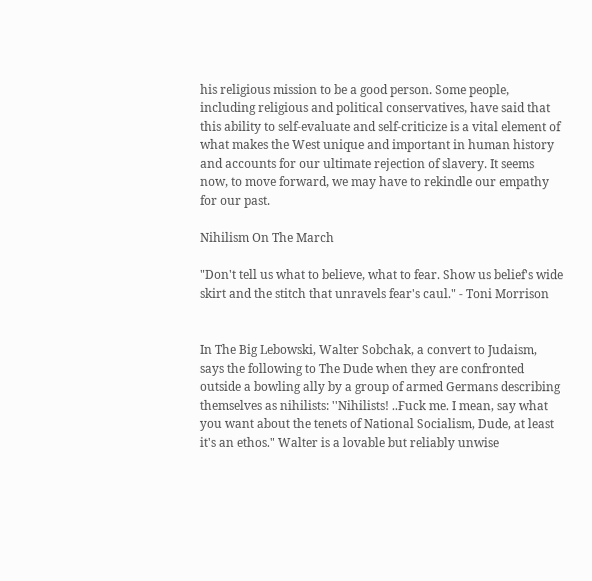his religious mission to be a good person. Some people, including religious and political conservatives, have said that this ability to self-evaluate and self-criticize is a vital element of what makes the West unique and important in human history and accounts for our ultimate rejection of slavery. It seems now, to move forward, we may have to rekindle our empathy for our past.

Nihilism On The March

"Don't tell us what to believe, what to fear. Show us belief's wide skirt and the stitch that unravels fear's caul." - Toni Morrison


In The Big Lebowski, Walter Sobchak, a convert to Judaism, says the following to The Dude when they are confronted outside a bowling ally by a group of armed Germans describing themselves as nihilists: ''Nihilists! ..Fuck me. I mean, say what you want about the tenets of National Socialism, Dude, at least it's an ethos." Walter is a lovable but reliably unwise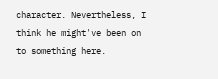character. Nevertheless, I think he might've been on to something here.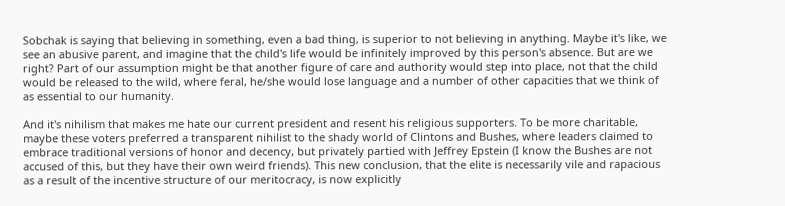Sobchak is saying that believing in something, even a bad thing, is superior to not believing in anything. Maybe it's like, we see an abusive parent, and imagine that the child's life would be infinitely improved by this person's absence. But are we right? Part of our assumption might be that another figure of care and authority would step into place, not that the child would be released to the wild, where feral, he/she would lose language and a number of other capacities that we think of as essential to our humanity.

And it's nihilism that makes me hate our current president and resent his religious supporters. To be more charitable, maybe these voters preferred a transparent nihilist to the shady world of Clintons and Bushes, where leaders claimed to embrace traditional versions of honor and decency, but privately partied with Jeffrey Epstein (I know the Bushes are not accused of this, but they have their own weird friends). This new conclusion, that the elite is necessarily vile and rapacious as a result of the incentive structure of our meritocracy, is now explicitly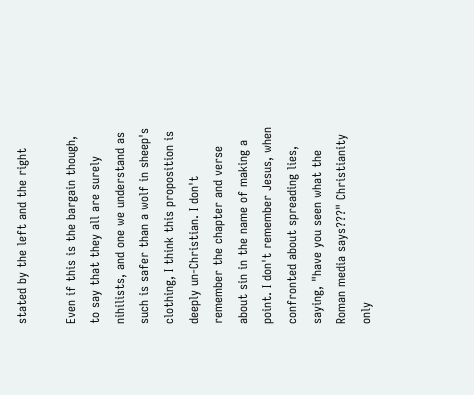stated by the left and the right

Even if this is the bargain though, to say that they all are surely nihilists, and one we understand as such is safer than a wolf in sheep's clothing, I think this proposition is deeply un-Christian. I don't remember the chapter and verse about sin in the name of making a point. I don't remember Jesus, when confronted about spreading lies, saying, "have you seen what the Roman media says???" Christianity only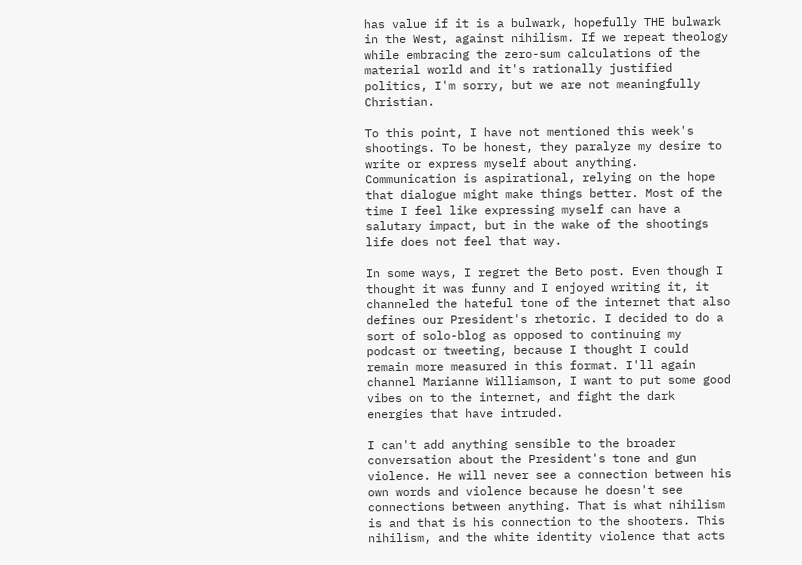has value if it is a bulwark, hopefully THE bulwark in the West, against nihilism. If we repeat theology while embracing the zero-sum calculations of the material world and it's rationally justified politics, I'm sorry, but we are not meaningfully Christian.

To this point, I have not mentioned this week's shootings. To be honest, they paralyze my desire to write or express myself about anything. Communication is aspirational, relying on the hope that dialogue might make things better. Most of the time I feel like expressing myself can have a salutary impact, but in the wake of the shootings life does not feel that way.

In some ways, I regret the Beto post. Even though I thought it was funny and I enjoyed writing it, it channeled the hateful tone of the internet that also defines our President's rhetoric. I decided to do a sort of solo-blog as opposed to continuing my podcast or tweeting, because I thought I could remain more measured in this format. I'll again channel Marianne Williamson, I want to put some good vibes on to the internet, and fight the dark energies that have intruded.

I can't add anything sensible to the broader conversation about the President's tone and gun violence. He will never see a connection between his own words and violence because he doesn't see connections between anything. That is what nihilism is and that is his connection to the shooters. This nihilism, and the white identity violence that acts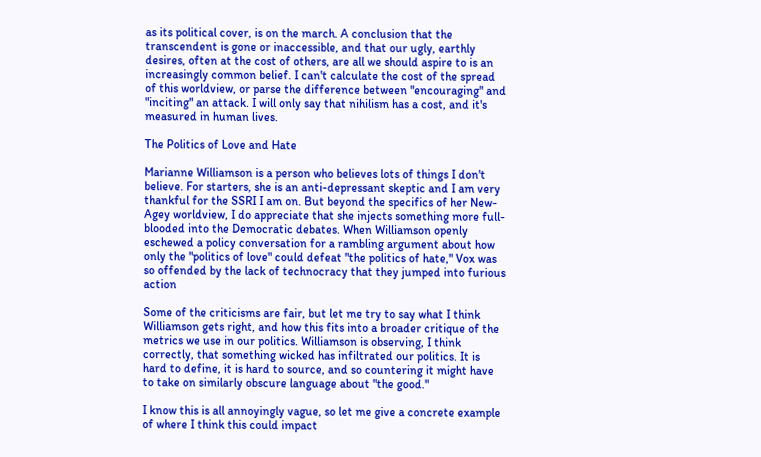as its political cover, is on the march. A conclusion that the transcendent is gone or inaccessible, and that our ugly, earthly desires, often at the cost of others, are all we should aspire to is an increasingly common belief. I can't calculate the cost of the spread of this worldview, or parse the difference between "encouraging" and "inciting" an attack. I will only say that nihilism has a cost, and it's measured in human lives.

The Politics of Love and Hate

Marianne Williamson is a person who believes lots of things I don't believe. For starters, she is an anti-depressant skeptic and I am very thankful for the SSRI I am on. But beyond the specifics of her New-Agey worldview, I do appreciate that she injects something more full-blooded into the Democratic debates. When Williamson openly eschewed a policy conversation for a rambling argument about how only the "politics of love" could defeat "the politics of hate," Vox was so offended by the lack of technocracy that they jumped into furious action

Some of the criticisms are fair, but let me try to say what I think Williamson gets right, and how this fits into a broader critique of the metrics we use in our politics. Williamson is observing, I think correctly, that something wicked has infiltrated our politics. It is hard to define, it is hard to source, and so countering it might have to take on similarly obscure language about "the good."

I know this is all annoyingly vague, so let me give a concrete example of where I think this could impact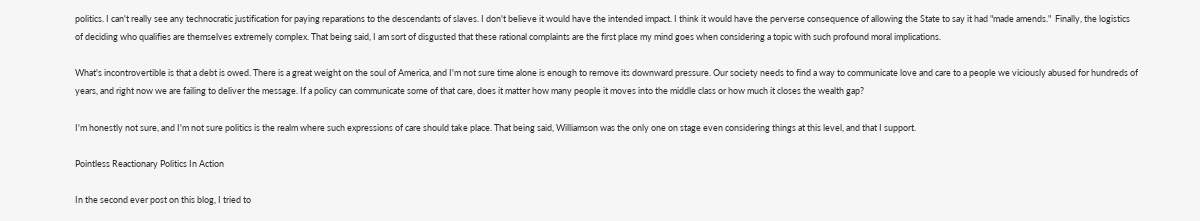politics. I can't really see any technocratic justification for paying reparations to the descendants of slaves. I don't believe it would have the intended impact. I think it would have the perverse consequence of allowing the State to say it had "made amends."  Finally, the logistics of deciding who qualifies are themselves extremely complex. That being said, I am sort of disgusted that these rational complaints are the first place my mind goes when considering a topic with such profound moral implications.

What's incontrovertible is that a debt is owed. There is a great weight on the soul of America, and I'm not sure time alone is enough to remove its downward pressure. Our society needs to find a way to communicate love and care to a people we viciously abused for hundreds of years, and right now we are failing to deliver the message. If a policy can communicate some of that care, does it matter how many people it moves into the middle class or how much it closes the wealth gap?

I'm honestly not sure, and I'm not sure politics is the realm where such expressions of care should take place. That being said, Williamson was the only one on stage even considering things at this level, and that I support.

Pointless Reactionary Politics In Action

In the second ever post on this blog, I tried to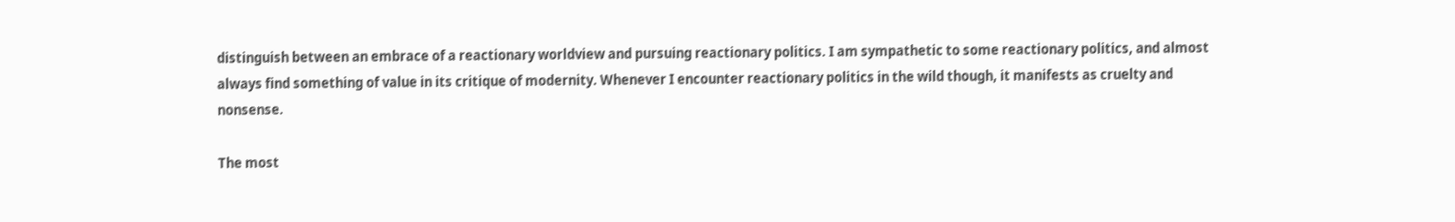distinguish between an embrace of a reactionary worldview and pursuing reactionary politics. I am sympathetic to some reactionary politics, and almost always find something of value in its critique of modernity. Whenever I encounter reactionary politics in the wild though, it manifests as cruelty and nonsense.

The most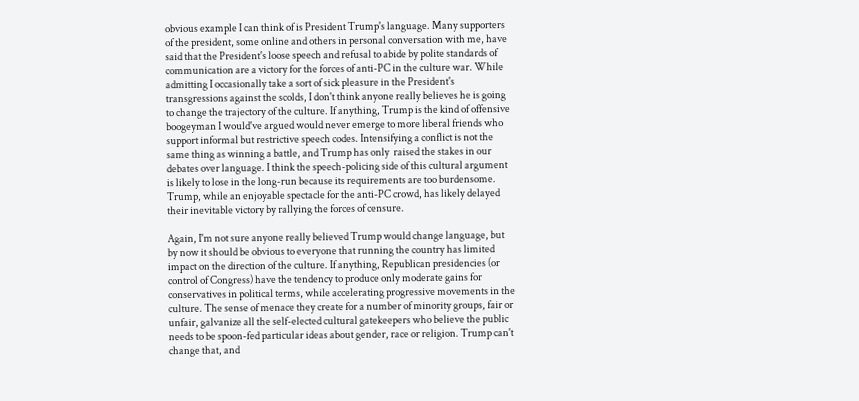obvious example I can think of is President Trump's language. Many supporters of the president, some online and others in personal conversation with me, have said that the President's loose speech and refusal to abide by polite standards of communication are a victory for the forces of anti-PC in the culture war. While admitting I occasionally take a sort of sick pleasure in the President's transgressions against the scolds, I don't think anyone really believes he is going to change the trajectory of the culture. If anything, Trump is the kind of offensive boogeyman I would've argued would never emerge to more liberal friends who support informal but restrictive speech codes. Intensifying a conflict is not the same thing as winning a battle, and Trump has only  raised the stakes in our debates over language. I think the speech-policing side of this cultural argument is likely to lose in the long-run because its requirements are too burdensome. Trump, while an enjoyable spectacle for the anti-PC crowd, has likely delayed their inevitable victory by rallying the forces of censure.

Again, I'm not sure anyone really believed Trump would change language, but by now it should be obvious to everyone that running the country has limited impact on the direction of the culture. If anything, Republican presidencies (or control of Congress) have the tendency to produce only moderate gains for conservatives in political terms, while accelerating progressive movements in the culture. The sense of menace they create for a number of minority groups, fair or unfair, galvanize all the self-elected cultural gatekeepers who believe the public needs to be spoon-fed particular ideas about gender, race or religion. Trump can't change that, and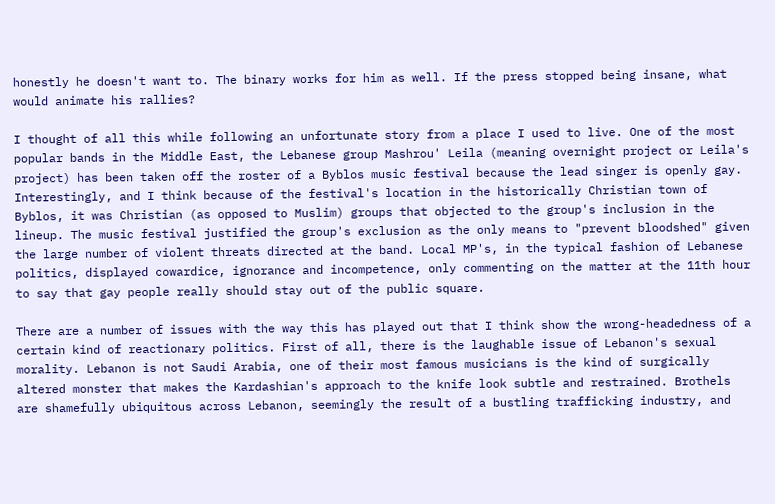honestly he doesn't want to. The binary works for him as well. If the press stopped being insane, what would animate his rallies?

I thought of all this while following an unfortunate story from a place I used to live. One of the most popular bands in the Middle East, the Lebanese group Mashrou' Leila (meaning overnight project or Leila's project) has been taken off the roster of a Byblos music festival because the lead singer is openly gay. Interestingly, and I think because of the festival's location in the historically Christian town of Byblos, it was Christian (as opposed to Muslim) groups that objected to the group's inclusion in the lineup. The music festival justified the group's exclusion as the only means to "prevent bloodshed" given the large number of violent threats directed at the band. Local MP's, in the typical fashion of Lebanese politics, displayed cowardice, ignorance and incompetence, only commenting on the matter at the 11th hour to say that gay people really should stay out of the public square.

There are a number of issues with the way this has played out that I think show the wrong-headedness of a certain kind of reactionary politics. First of all, there is the laughable issue of Lebanon's sexual morality. Lebanon is not Saudi Arabia, one of their most famous musicians is the kind of surgically altered monster that makes the Kardashian's approach to the knife look subtle and restrained. Brothels are shamefully ubiquitous across Lebanon, seemingly the result of a bustling trafficking industry, and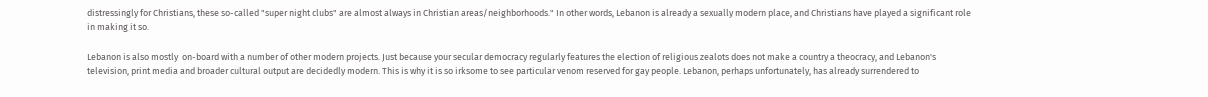distressingly for Christians, these so-called "super night clubs" are almost always in Christian areas/neighborhoods." In other words, Lebanon is already a sexually modern place, and Christians have played a significant role in making it so.

Lebanon is also mostly  on-board with a number of other modern projects. Just because your secular democracy regularly features the election of religious zealots does not make a country a theocracy, and Lebanon's television, print media and broader cultural output are decidedly modern. This is why it is so irksome to see particular venom reserved for gay people. Lebanon, perhaps unfortunately, has already surrendered to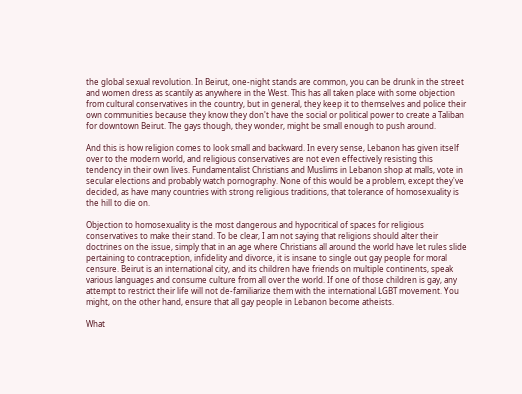the global sexual revolution. In Beirut, one-night stands are common, you can be drunk in the street and women dress as scantily as anywhere in the West. This has all taken place with some objection from cultural conservatives in the country, but in general, they keep it to themselves and police their own communities because they know they don't have the social or political power to create a Taliban for downtown Beirut. The gays though, they wonder, might be small enough to push around.

And this is how religion comes to look small and backward. In every sense, Lebanon has given itself over to the modern world, and religious conservatives are not even effectively resisting this tendency in their own lives. Fundamentalist Christians and Muslims in Lebanon shop at malls, vote in secular elections and probably watch pornography. None of this would be a problem, except they've decided, as have many countries with strong religious traditions, that tolerance of homosexuality is the hill to die on.

Objection to homosexuality is the most dangerous and hypocritical of spaces for religious conservatives to make their stand. To be clear, I am not saying that religions should alter their doctrines on the issue, simply that in an age where Christians all around the world have let rules slide pertaining to contraception, infidelity and divorce, it is insane to single out gay people for moral censure. Beirut is an international city, and its children have friends on multiple continents, speak various languages and consume culture from all over the world. If one of those children is gay, any attempt to restrict their life will not de-familiarize them with the international LGBT movement. You might, on the other hand, ensure that all gay people in Lebanon become atheists.

What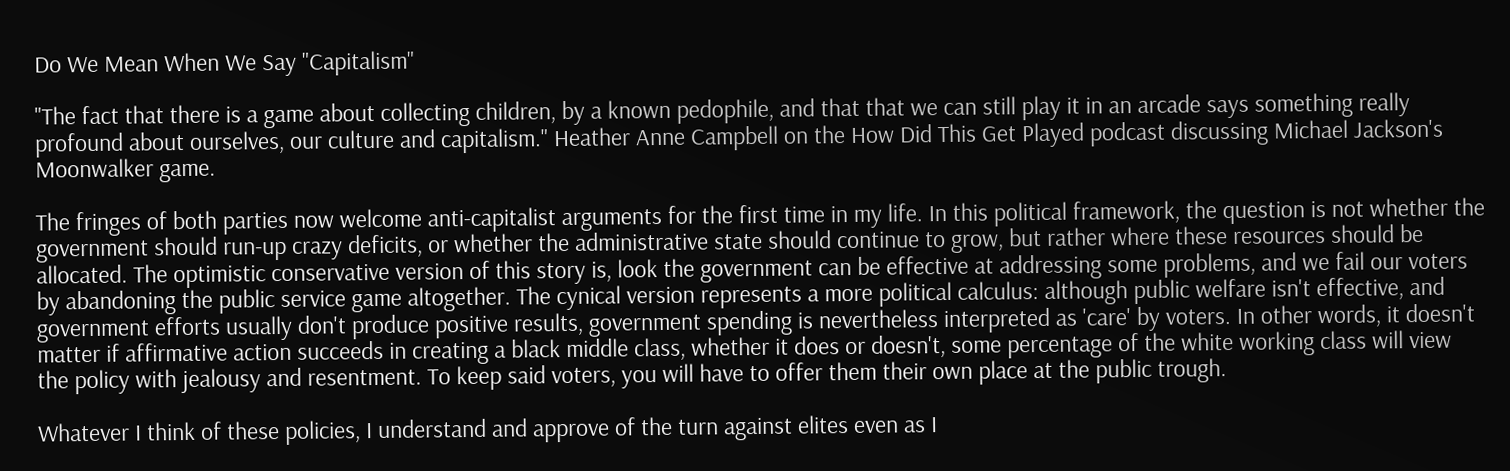Do We Mean When We Say "Capitalism"

"The fact that there is a game about collecting children, by a known pedophile, and that that we can still play it in an arcade says something really profound about ourselves, our culture and capitalism." Heather Anne Campbell on the How Did This Get Played podcast discussing Michael Jackson's Moonwalker game.

The fringes of both parties now welcome anti-capitalist arguments for the first time in my life. In this political framework, the question is not whether the government should run-up crazy deficits, or whether the administrative state should continue to grow, but rather where these resources should be allocated. The optimistic conservative version of this story is, look the government can be effective at addressing some problems, and we fail our voters by abandoning the public service game altogether. The cynical version represents a more political calculus: although public welfare isn't effective, and government efforts usually don't produce positive results, government spending is nevertheless interpreted as 'care' by voters. In other words, it doesn't matter if affirmative action succeeds in creating a black middle class, whether it does or doesn't, some percentage of the white working class will view the policy with jealousy and resentment. To keep said voters, you will have to offer them their own place at the public trough.

Whatever I think of these policies, I understand and approve of the turn against elites even as I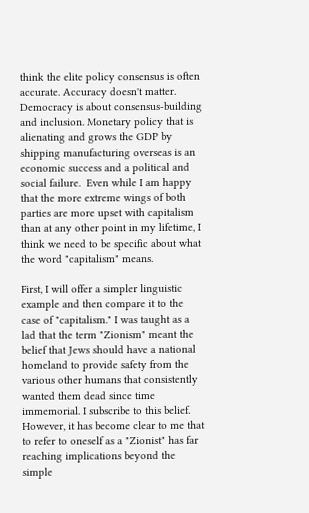think the elite policy consensus is often accurate. Accuracy doesn't matter. Democracy is about consensus-building and inclusion. Monetary policy that is alienating and grows the GDP by shipping manufacturing overseas is an economic success and a political and social failure.  Even while I am happy that the more extreme wings of both parties are more upset with capitalism than at any other point in my lifetime, I think we need to be specific about what the word "capitalism" means.

First, I will offer a simpler linguistic example and then compare it to the case of "capitalism." I was taught as a lad that the term "Zionism" meant the belief that Jews should have a national homeland to provide safety from the various other humans that consistently wanted them dead since time immemorial. I subscribe to this belief. However, it has become clear to me that to refer to oneself as a "Zionist" has far reaching implications beyond the simple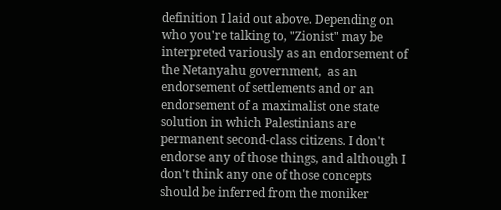definition I laid out above. Depending on who you're talking to, "Zionist" may be interpreted variously as an endorsement of the Netanyahu government,  as an endorsement of settlements and or an endorsement of a maximalist one state solution in which Palestinians are permanent second-class citizens. I don't endorse any of those things, and although I don't think any one of those concepts should be inferred from the moniker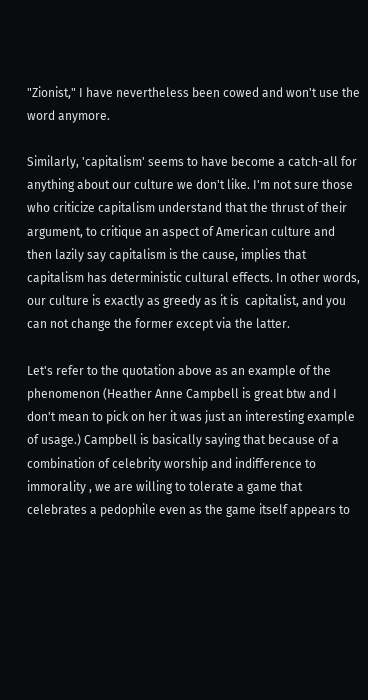"Zionist," I have nevertheless been cowed and won't use the word anymore.

Similarly, 'capitalism' seems to have become a catch-all for anything about our culture we don't like. I'm not sure those who criticize capitalism understand that the thrust of their argument, to critique an aspect of American culture and then lazily say capitalism is the cause, implies that capitalism has deterministic cultural effects. In other words, our culture is exactly as greedy as it is  capitalist, and you can not change the former except via the latter.

Let's refer to the quotation above as an example of the phenomenon (Heather Anne Campbell is great btw and I don't mean to pick on her it was just an interesting example of usage.) Campbell is basically saying that because of a combination of celebrity worship and indifference to immorality , we are willing to tolerate a game that celebrates a pedophile even as the game itself appears to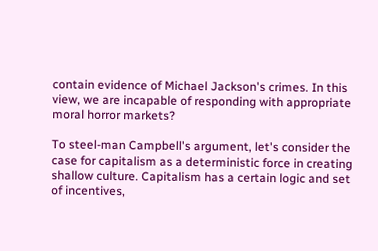contain evidence of Michael Jackson's crimes. In this view, we are incapable of responding with appropriate moral horror markets?

To steel-man Campbell's argument, let's consider the case for capitalism as a deterministic force in creating shallow culture. Capitalism has a certain logic and set of incentives,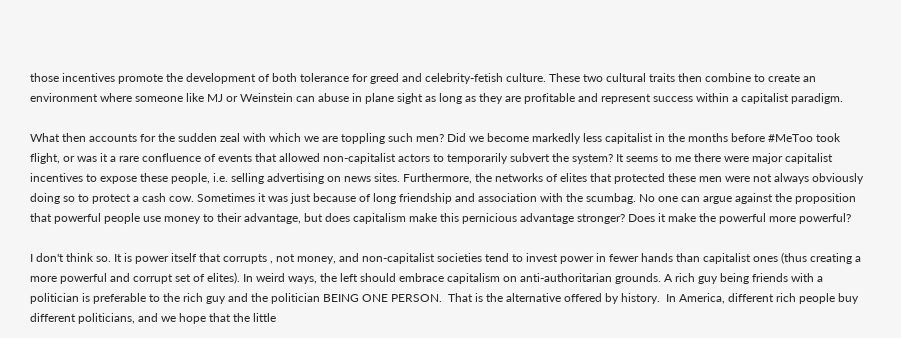those incentives promote the development of both tolerance for greed and celebrity-fetish culture. These two cultural traits then combine to create an environment where someone like MJ or Weinstein can abuse in plane sight as long as they are profitable and represent success within a capitalist paradigm.

What then accounts for the sudden zeal with which we are toppling such men? Did we become markedly less capitalist in the months before #MeToo took flight, or was it a rare confluence of events that allowed non-capitalist actors to temporarily subvert the system? It seems to me there were major capitalist incentives to expose these people, i.e. selling advertising on news sites. Furthermore, the networks of elites that protected these men were not always obviously doing so to protect a cash cow. Sometimes it was just because of long friendship and association with the scumbag. No one can argue against the proposition that powerful people use money to their advantage, but does capitalism make this pernicious advantage stronger? Does it make the powerful more powerful?

I don't think so. It is power itself that corrupts , not money, and non-capitalist societies tend to invest power in fewer hands than capitalist ones (thus creating a more powerful and corrupt set of elites). In weird ways, the left should embrace capitalism on anti-authoritarian grounds. A rich guy being friends with a politician is preferable to the rich guy and the politician BEING ONE PERSON.  That is the alternative offered by history.  In America, different rich people buy different politicians, and we hope that the little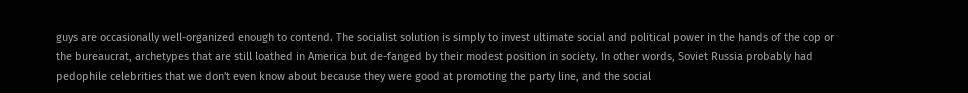guys are occasionally well-organized enough to contend. The socialist solution is simply to invest ultimate social and political power in the hands of the cop or the bureaucrat, archetypes that are still loathed in America but de-fanged by their modest position in society. In other words, Soviet Russia probably had pedophile celebrities that we don't even know about because they were good at promoting the party line, and the social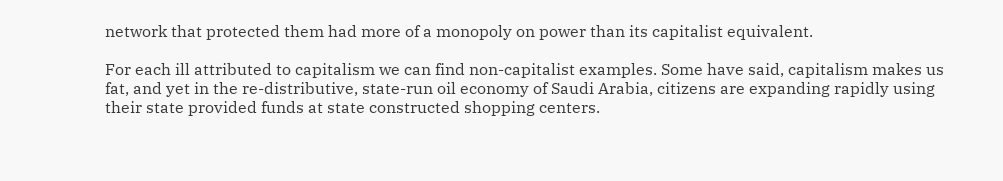network that protected them had more of a monopoly on power than its capitalist equivalent.

For each ill attributed to capitalism we can find non-capitalist examples. Some have said, capitalism makes us fat, and yet in the re-distributive, state-run oil economy of Saudi Arabia, citizens are expanding rapidly using their state provided funds at state constructed shopping centers.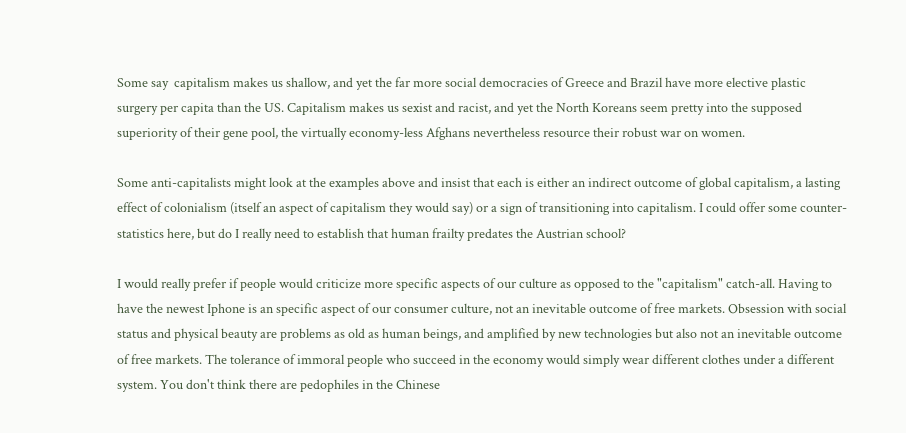Some say  capitalism makes us shallow, and yet the far more social democracies of Greece and Brazil have more elective plastic surgery per capita than the US. Capitalism makes us sexist and racist, and yet the North Koreans seem pretty into the supposed superiority of their gene pool, the virtually economy-less Afghans nevertheless resource their robust war on women.

Some anti-capitalists might look at the examples above and insist that each is either an indirect outcome of global capitalism, a lasting effect of colonialism (itself an aspect of capitalism they would say) or a sign of transitioning into capitalism. I could offer some counter-statistics here, but do I really need to establish that human frailty predates the Austrian school?

I would really prefer if people would criticize more specific aspects of our culture as opposed to the "capitalism" catch-all. Having to have the newest Iphone is an specific aspect of our consumer culture, not an inevitable outcome of free markets. Obsession with social status and physical beauty are problems as old as human beings, and amplified by new technologies but also not an inevitable outcome of free markets. The tolerance of immoral people who succeed in the economy would simply wear different clothes under a different system. You don't think there are pedophiles in the Chinese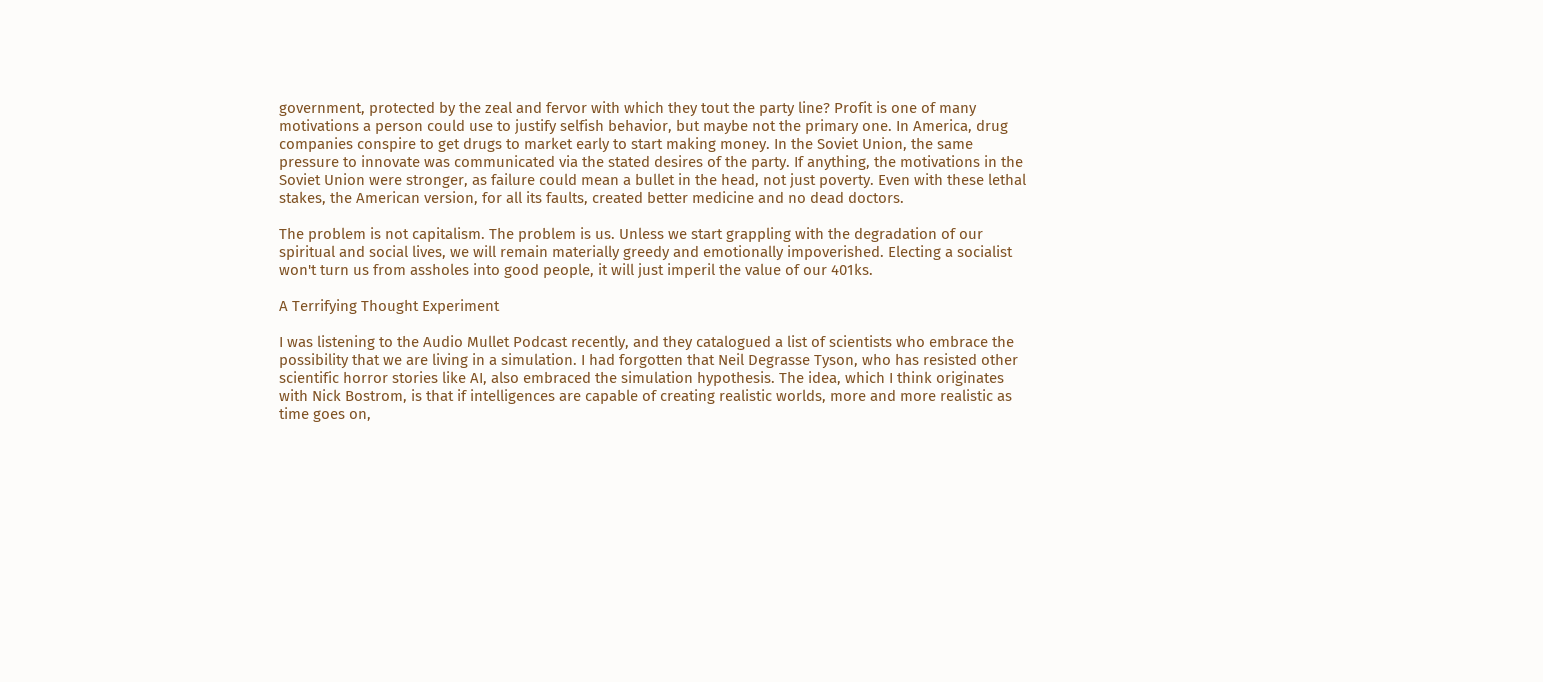government, protected by the zeal and fervor with which they tout the party line? Profit is one of many motivations a person could use to justify selfish behavior, but maybe not the primary one. In America, drug companies conspire to get drugs to market early to start making money. In the Soviet Union, the same pressure to innovate was communicated via the stated desires of the party. If anything, the motivations in the Soviet Union were stronger, as failure could mean a bullet in the head, not just poverty. Even with these lethal stakes, the American version, for all its faults, created better medicine and no dead doctors.

The problem is not capitalism. The problem is us. Unless we start grappling with the degradation of our spiritual and social lives, we will remain materially greedy and emotionally impoverished. Electing a socialist won't turn us from assholes into good people, it will just imperil the value of our 401ks.

A Terrifying Thought Experiment

I was listening to the Audio Mullet Podcast recently, and they catalogued a list of scientists who embrace the possibility that we are living in a simulation. I had forgotten that Neil Degrasse Tyson, who has resisted other scientific horror stories like AI, also embraced the simulation hypothesis. The idea, which I think originates with Nick Bostrom, is that if intelligences are capable of creating realistic worlds, more and more realistic as time goes on,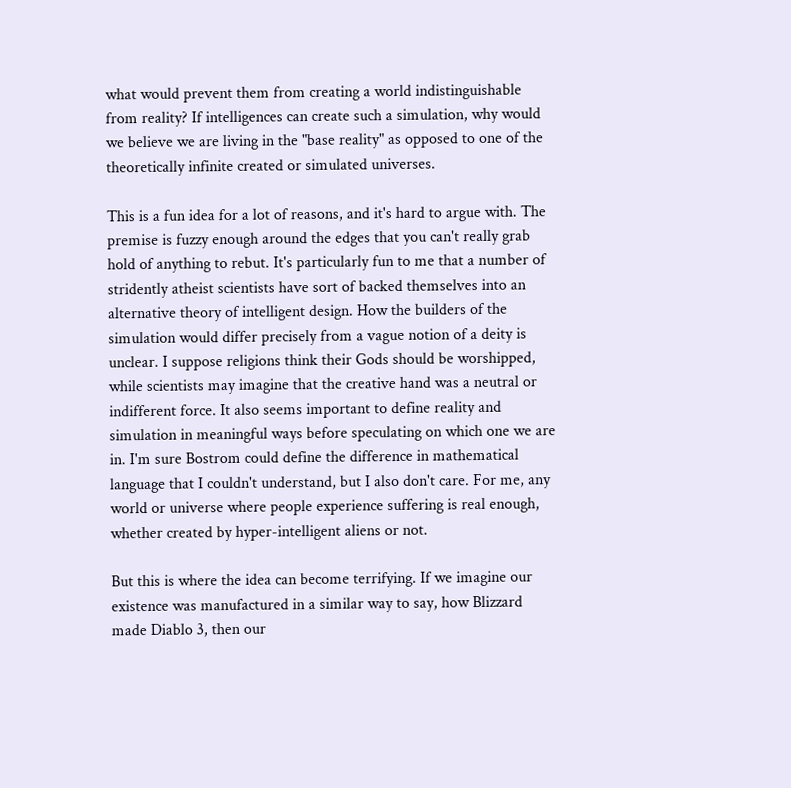what would prevent them from creating a world indistinguishable from reality? If intelligences can create such a simulation, why would we believe we are living in the "base reality" as opposed to one of the theoretically infinite created or simulated universes.

This is a fun idea for a lot of reasons, and it's hard to argue with. The premise is fuzzy enough around the edges that you can't really grab hold of anything to rebut. It's particularly fun to me that a number of stridently atheist scientists have sort of backed themselves into an alternative theory of intelligent design. How the builders of the simulation would differ precisely from a vague notion of a deity is unclear. I suppose religions think their Gods should be worshipped, while scientists may imagine that the creative hand was a neutral or indifferent force. It also seems important to define reality and simulation in meaningful ways before speculating on which one we are in. I'm sure Bostrom could define the difference in mathematical language that I couldn't understand, but I also don't care. For me, any world or universe where people experience suffering is real enough, whether created by hyper-intelligent aliens or not.

But this is where the idea can become terrifying. If we imagine our existence was manufactured in a similar way to say, how Blizzard made Diablo 3, then our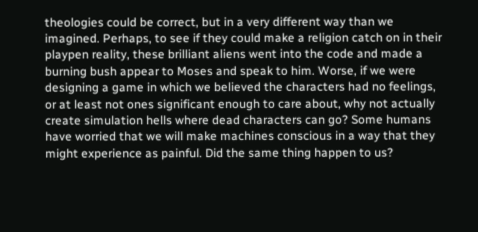theologies could be correct, but in a very different way than we imagined. Perhaps, to see if they could make a religion catch on in their playpen reality, these brilliant aliens went into the code and made a burning bush appear to Moses and speak to him. Worse, if we were designing a game in which we believed the characters had no feelings, or at least not ones significant enough to care about, why not actually create simulation hells where dead characters can go? Some humans have worried that we will make machines conscious in a way that they might experience as painful. Did the same thing happen to us?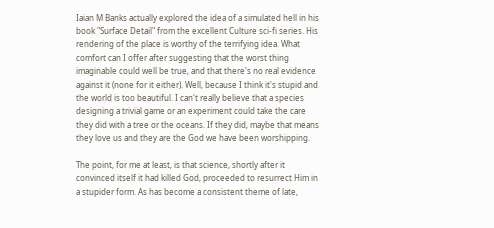Iaian M Banks actually explored the idea of a simulated hell in his book "Surface Detail" from the excellent Culture sci-fi series. His rendering of the place is worthy of the terrifying idea. What comfort can I offer after suggesting that the worst thing imaginable could well be true, and that there's no real evidence against it (none for it either). Well, because I think it's stupid and the world is too beautiful. I can't really believe that a species designing a trivial game or an experiment could take the care they did with a tree or the oceans. If they did, maybe that means they love us and they are the God we have been worshipping.

The point, for me at least, is that science, shortly after it convinced itself it had killed God, proceeded to resurrect Him in a stupider form. As has become a consistent theme of late,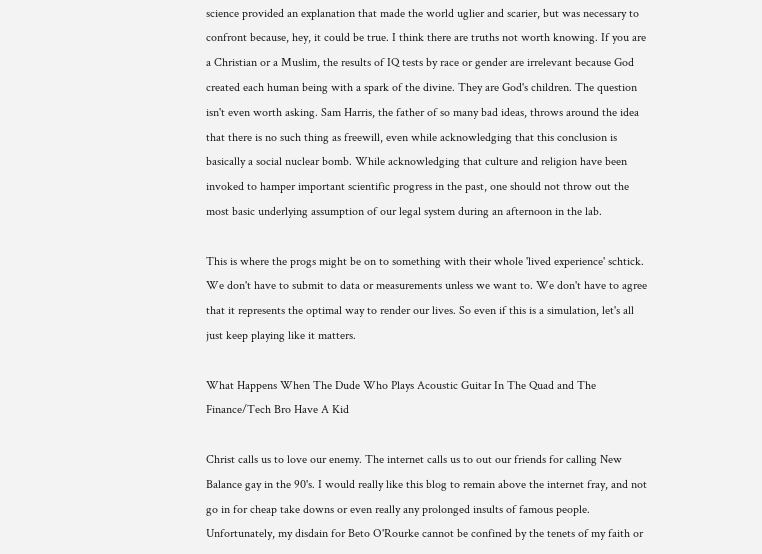science provided an explanation that made the world uglier and scarier, but was necessary to confront because, hey, it could be true. I think there are truths not worth knowing. If you are a Christian or a Muslim, the results of IQ tests by race or gender are irrelevant because God created each human being with a spark of the divine. They are God's children. The question isn't even worth asking. Sam Harris, the father of so many bad ideas, throws around the idea that there is no such thing as freewill, even while acknowledging that this conclusion is basically a social nuclear bomb. While acknowledging that culture and religion have been invoked to hamper important scientific progress in the past, one should not throw out the most basic underlying assumption of our legal system during an afternoon in the lab.

This is where the progs might be on to something with their whole 'lived experience' schtick. We don't have to submit to data or measurements unless we want to. We don't have to agree that it represents the optimal way to render our lives. So even if this is a simulation, let's all just keep playing like it matters.

What Happens When The Dude Who Plays Acoustic Guitar In The Quad and The Finance/Tech Bro Have A Kid

Christ calls us to love our enemy. The internet calls us to out our friends for calling New Balance gay in the 90's. I would really like this blog to remain above the internet fray, and not go in for cheap take downs or even really any prolonged insults of famous people. Unfortunately, my disdain for Beto O'Rourke cannot be confined by the tenets of my faith or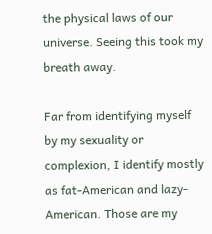the physical laws of our universe. Seeing this took my breath away.

Far from identifying myself by my sexuality or complexion, I identify mostly as fat-American and lazy-American. Those are my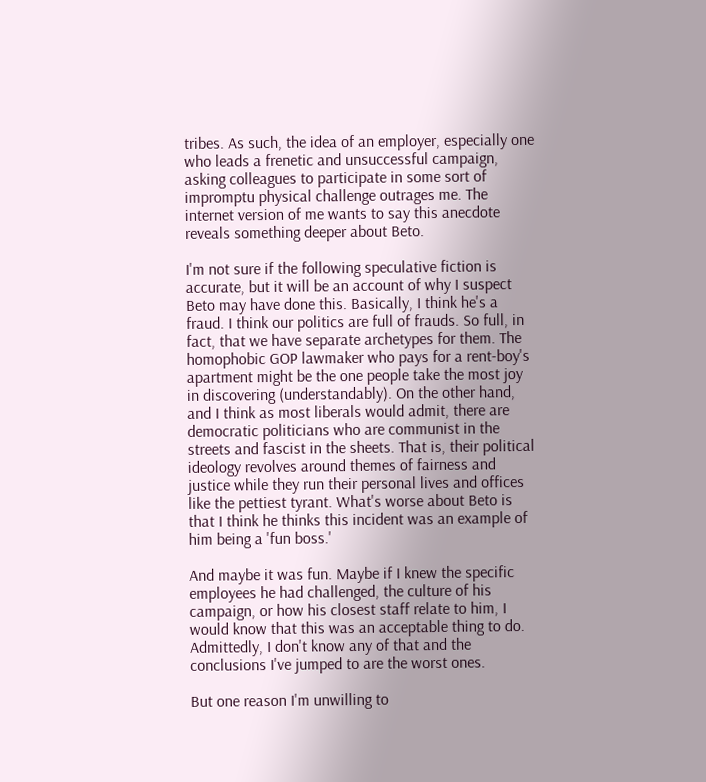tribes. As such, the idea of an employer, especially one who leads a frenetic and unsuccessful campaign, asking colleagues to participate in some sort of impromptu physical challenge outrages me. The internet version of me wants to say this anecdote reveals something deeper about Beto.

I'm not sure if the following speculative fiction is accurate, but it will be an account of why I suspect Beto may have done this. Basically, I think he's a fraud. I think our politics are full of frauds. So full, in fact, that we have separate archetypes for them. The homophobic GOP lawmaker who pays for a rent-boy's apartment might be the one people take the most joy in discovering (understandably). On the other hand, and I think as most liberals would admit, there are democratic politicians who are communist in the streets and fascist in the sheets. That is, their political ideology revolves around themes of fairness and justice while they run their personal lives and offices like the pettiest tyrant. What's worse about Beto is that I think he thinks this incident was an example of him being a 'fun boss.'

And maybe it was fun. Maybe if I knew the specific employees he had challenged, the culture of his campaign, or how his closest staff relate to him, I would know that this was an acceptable thing to do. Admittedly, I don't know any of that and the conclusions I've jumped to are the worst ones.

But one reason I'm unwilling to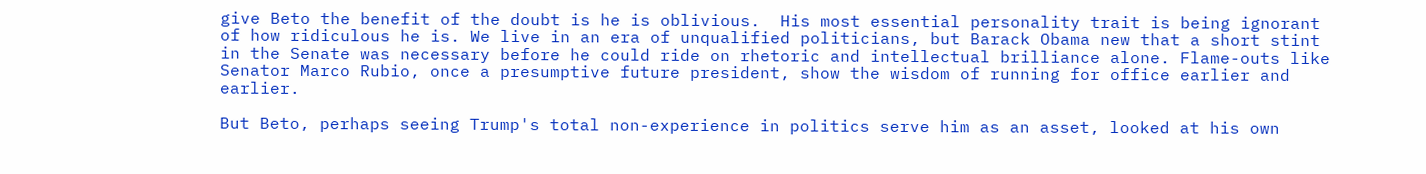give Beto the benefit of the doubt is he is oblivious.  His most essential personality trait is being ignorant of how ridiculous he is. We live in an era of unqualified politicians, but Barack Obama new that a short stint in the Senate was necessary before he could ride on rhetoric and intellectual brilliance alone. Flame-outs like Senator Marco Rubio, once a presumptive future president, show the wisdom of running for office earlier and earlier.

But Beto, perhaps seeing Trump's total non-experience in politics serve him as an asset, looked at his own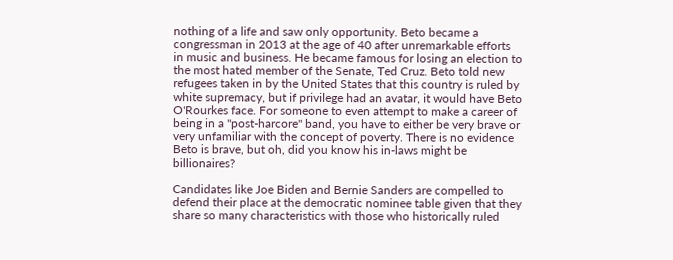nothing of a life and saw only opportunity. Beto became a congressman in 2013 at the age of 40 after unremarkable efforts in music and business. He became famous for losing an election to the most hated member of the Senate, Ted Cruz. Beto told new refugees taken in by the United States that this country is ruled by white supremacy, but if privilege had an avatar, it would have Beto O'Rourkes face. For someone to even attempt to make a career of being in a "post-harcore" band, you have to either be very brave or very unfamiliar with the concept of poverty. There is no evidence Beto is brave, but oh, did you know his in-laws might be billionaires?

Candidates like Joe Biden and Bernie Sanders are compelled to defend their place at the democratic nominee table given that they share so many characteristics with those who historically ruled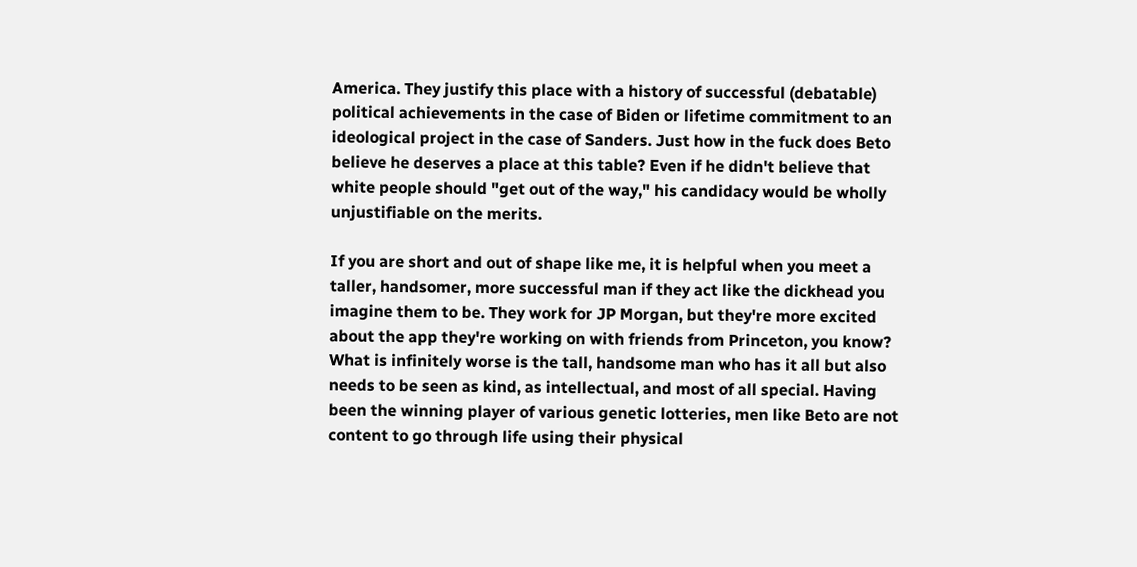America. They justify this place with a history of successful (debatable) political achievements in the case of Biden or lifetime commitment to an ideological project in the case of Sanders. Just how in the fuck does Beto believe he deserves a place at this table? Even if he didn't believe that white people should "get out of the way," his candidacy would be wholly unjustifiable on the merits.

If you are short and out of shape like me, it is helpful when you meet a taller, handsomer, more successful man if they act like the dickhead you imagine them to be. They work for JP Morgan, but they're more excited about the app they're working on with friends from Princeton, you know? What is infinitely worse is the tall, handsome man who has it all but also needs to be seen as kind, as intellectual, and most of all special. Having been the winning player of various genetic lotteries, men like Beto are not content to go through life using their physical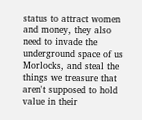status to attract women and money, they also need to invade the underground space of us Morlocks, and steal the things we treasure that aren't supposed to hold value in their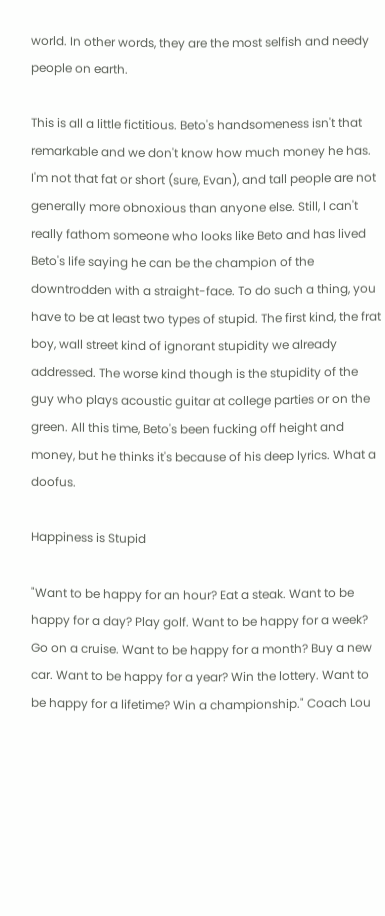world. In other words, they are the most selfish and needy people on earth.

This is all a little fictitious. Beto's handsomeness isn't that remarkable and we don't know how much money he has. I'm not that fat or short (sure, Evan), and tall people are not generally more obnoxious than anyone else. Still, I can't really fathom someone who looks like Beto and has lived Beto's life saying he can be the champion of the downtrodden with a straight-face. To do such a thing, you have to be at least two types of stupid. The first kind, the frat boy, wall street kind of ignorant stupidity we already addressed. The worse kind though is the stupidity of the guy who plays acoustic guitar at college parties or on the green. All this time, Beto's been fucking off height and money, but he thinks it's because of his deep lyrics. What a doofus.

Happiness is Stupid

"Want to be happy for an hour? Eat a steak. Want to be happy for a day? Play golf. Want to be happy for a week? Go on a cruise. Want to be happy for a month? Buy a new car. Want to be happy for a year? Win the lottery. Want to be happy for a lifetime? Win a championship." Coach Lou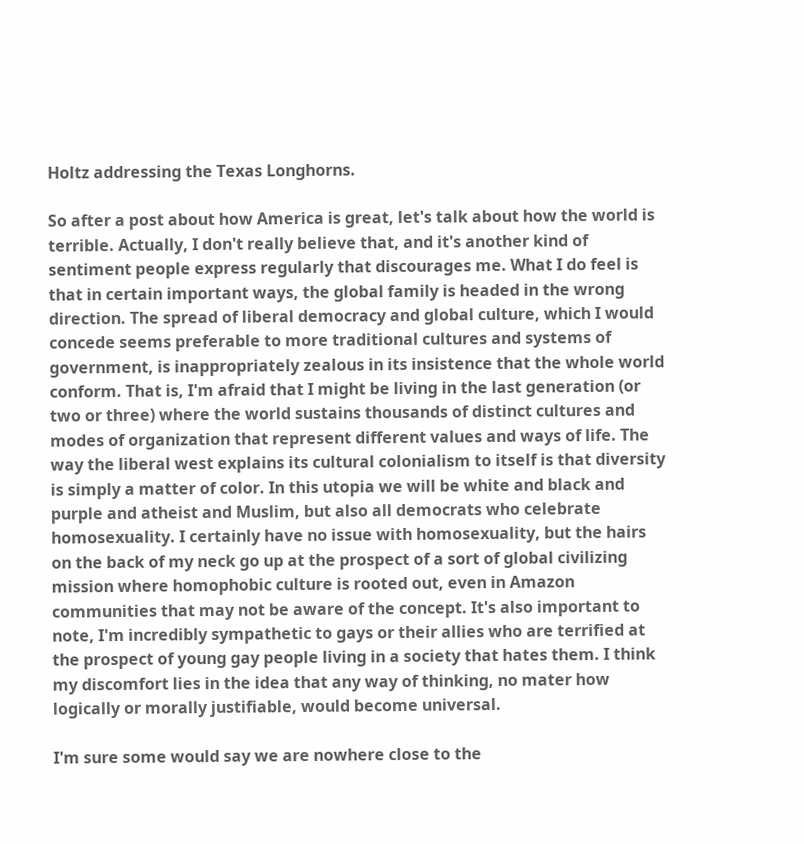Holtz addressing the Texas Longhorns.

So after a post about how America is great, let's talk about how the world is terrible. Actually, I don't really believe that, and it's another kind of sentiment people express regularly that discourages me. What I do feel is that in certain important ways, the global family is headed in the wrong direction. The spread of liberal democracy and global culture, which I would concede seems preferable to more traditional cultures and systems of government, is inappropriately zealous in its insistence that the whole world conform. That is, I'm afraid that I might be living in the last generation (or two or three) where the world sustains thousands of distinct cultures and modes of organization that represent different values and ways of life. The way the liberal west explains its cultural colonialism to itself is that diversity is simply a matter of color. In this utopia we will be white and black and purple and atheist and Muslim, but also all democrats who celebrate homosexuality. I certainly have no issue with homosexuality, but the hairs on the back of my neck go up at the prospect of a sort of global civilizing mission where homophobic culture is rooted out, even in Amazon communities that may not be aware of the concept. It's also important to note, I'm incredibly sympathetic to gays or their allies who are terrified at the prospect of young gay people living in a society that hates them. I think my discomfort lies in the idea that any way of thinking, no mater how logically or morally justifiable, would become universal.

I'm sure some would say we are nowhere close to the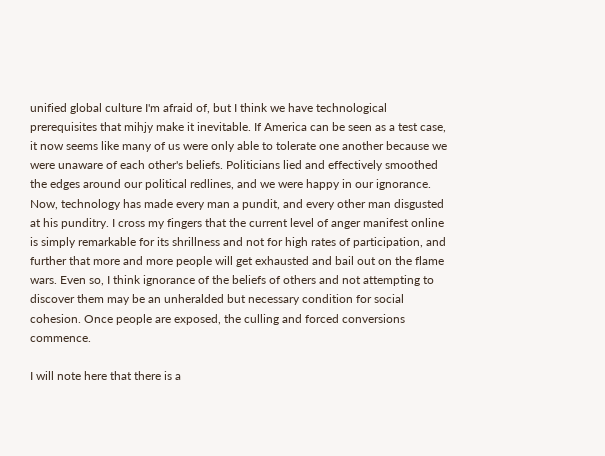unified global culture I'm afraid of, but I think we have technological prerequisites that mihjy make it inevitable. If America can be seen as a test case, it now seems like many of us were only able to tolerate one another because we were unaware of each other's beliefs. Politicians lied and effectively smoothed the edges around our political redlines, and we were happy in our ignorance. Now, technology has made every man a pundit, and every other man disgusted at his punditry. I cross my fingers that the current level of anger manifest online is simply remarkable for its shrillness and not for high rates of participation, and further that more and more people will get exhausted and bail out on the flame wars. Even so, I think ignorance of the beliefs of others and not attempting to discover them may be an unheralded but necessary condition for social cohesion. Once people are exposed, the culling and forced conversions commence.

I will note here that there is a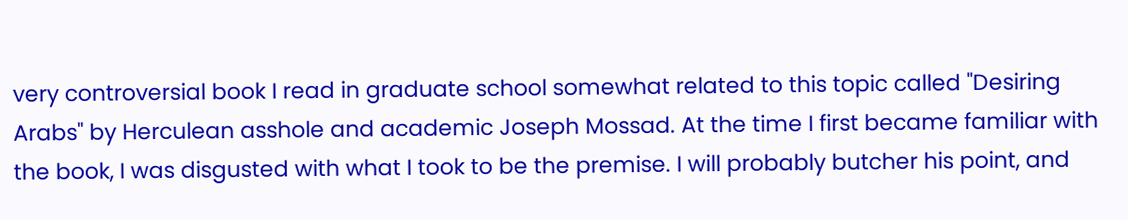very controversial book I read in graduate school somewhat related to this topic called "Desiring Arabs" by Herculean asshole and academic Joseph Mossad. At the time I first became familiar with the book, I was disgusted with what I took to be the premise. I will probably butcher his point, and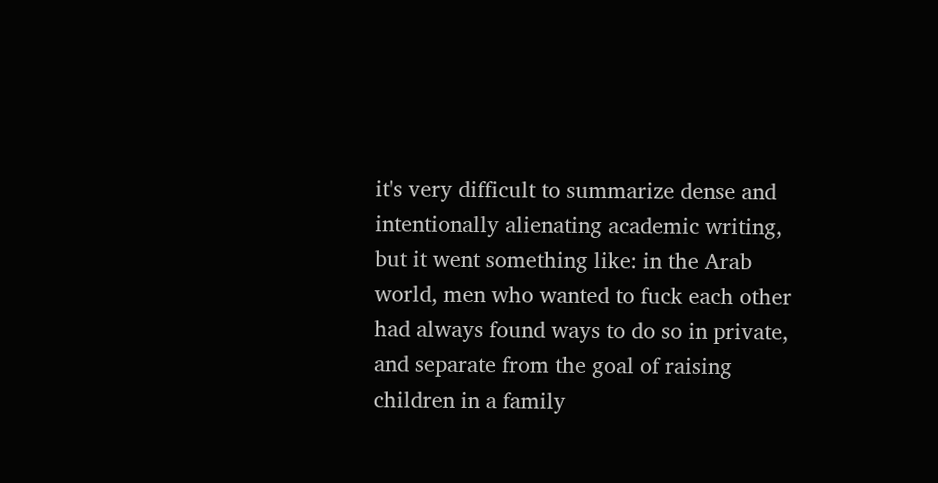it's very difficult to summarize dense and intentionally alienating academic writing, but it went something like: in the Arab world, men who wanted to fuck each other had always found ways to do so in private, and separate from the goal of raising children in a family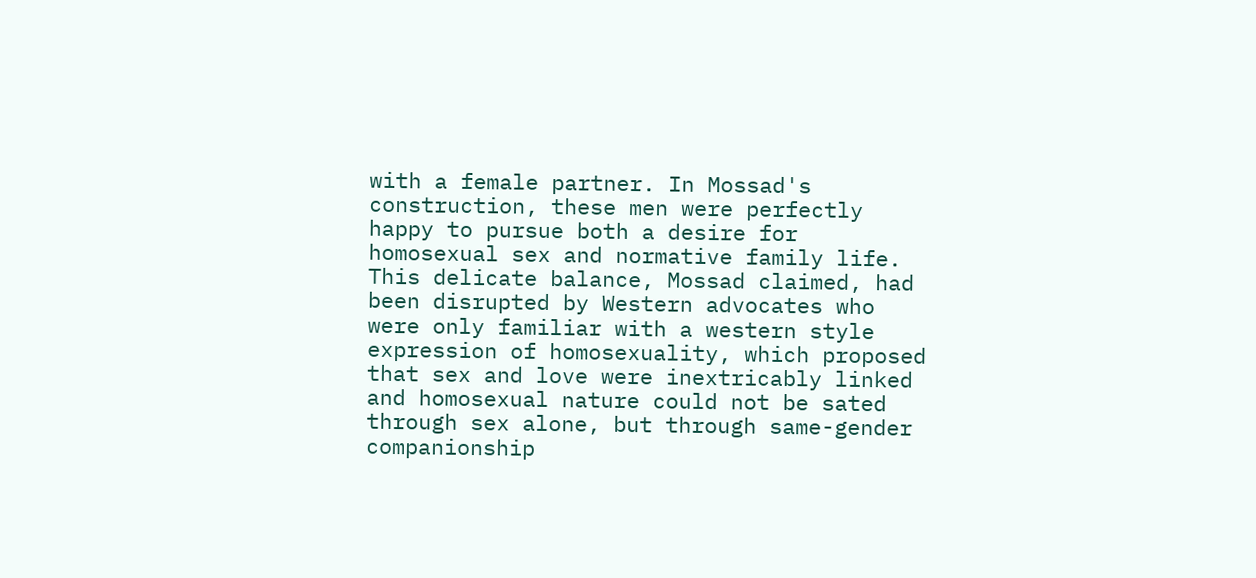with a female partner. In Mossad's construction, these men were perfectly happy to pursue both a desire for homosexual sex and normative family life. This delicate balance, Mossad claimed, had been disrupted by Western advocates who were only familiar with a western style expression of homosexuality, which proposed that sex and love were inextricably linked and homosexual nature could not be sated through sex alone, but through same-gender companionship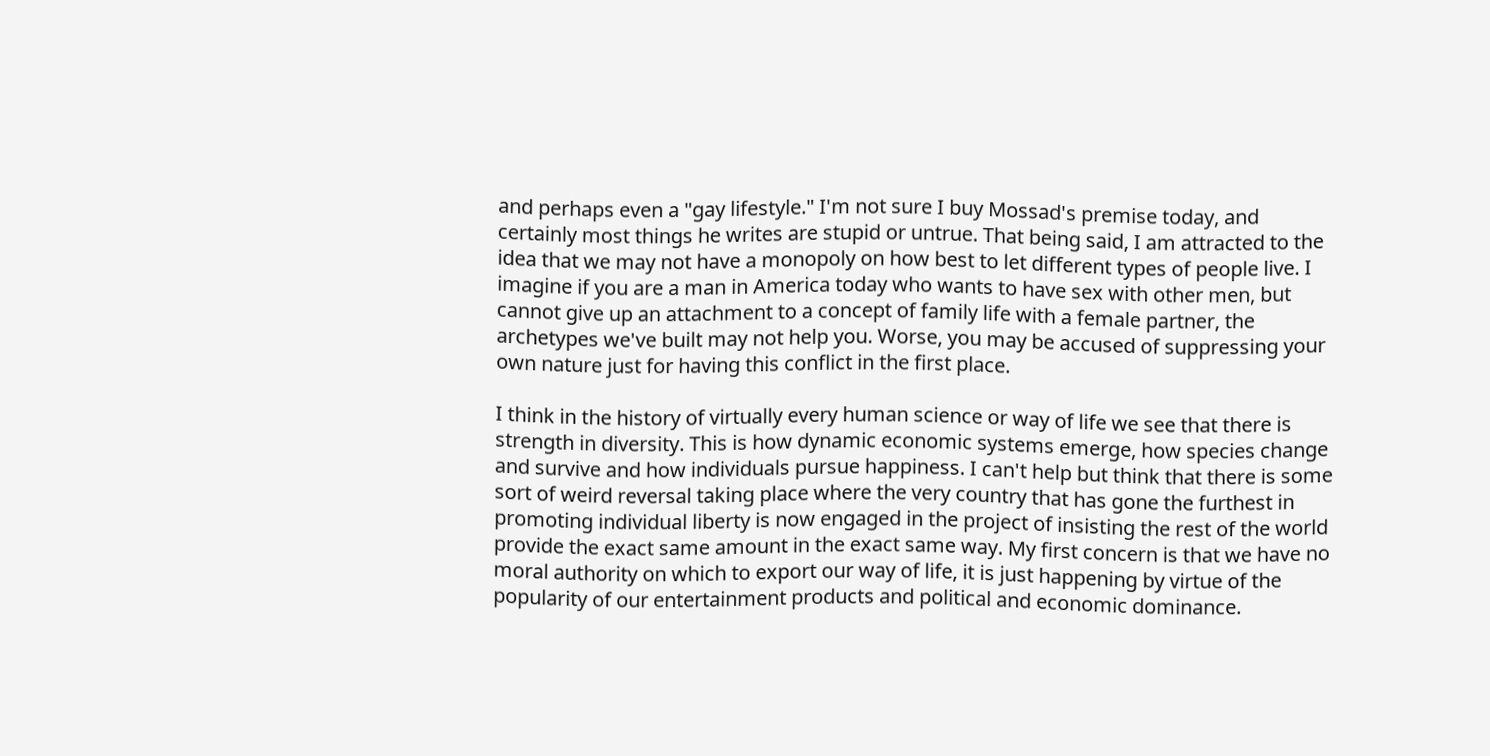and perhaps even a "gay lifestyle." I'm not sure I buy Mossad's premise today, and certainly most things he writes are stupid or untrue. That being said, I am attracted to the idea that we may not have a monopoly on how best to let different types of people live. I imagine if you are a man in America today who wants to have sex with other men, but cannot give up an attachment to a concept of family life with a female partner, the archetypes we've built may not help you. Worse, you may be accused of suppressing your own nature just for having this conflict in the first place.

I think in the history of virtually every human science or way of life we see that there is strength in diversity. This is how dynamic economic systems emerge, how species change and survive and how individuals pursue happiness. I can't help but think that there is some sort of weird reversal taking place where the very country that has gone the furthest in promoting individual liberty is now engaged in the project of insisting the rest of the world provide the exact same amount in the exact same way. My first concern is that we have no moral authority on which to export our way of life, it is just happening by virtue of the popularity of our entertainment products and political and economic dominance.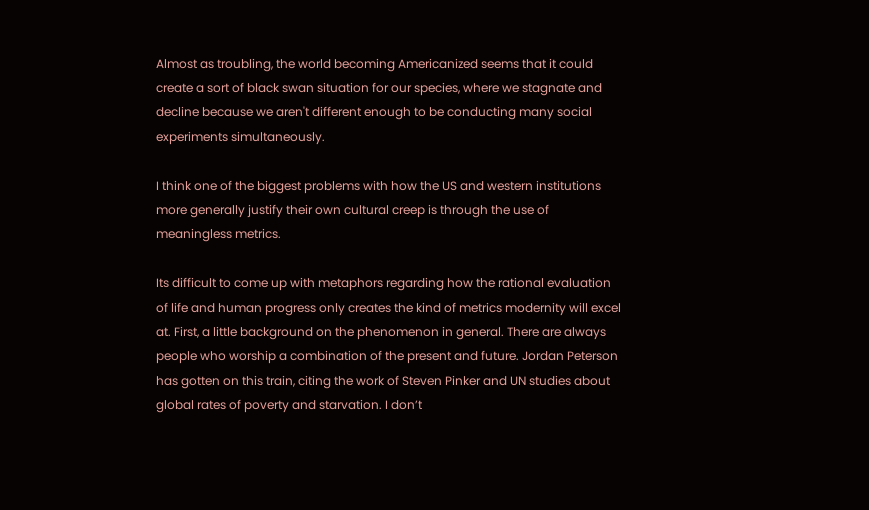Almost as troubling, the world becoming Americanized seems that it could create a sort of black swan situation for our species, where we stagnate and decline because we aren't different enough to be conducting many social experiments simultaneously.

I think one of the biggest problems with how the US and western institutions more generally justify their own cultural creep is through the use of meaningless metrics.

Its difficult to come up with metaphors regarding how the rational evaluation of life and human progress only creates the kind of metrics modernity will excel at. First, a little background on the phenomenon in general. There are always people who worship a combination of the present and future. Jordan Peterson has gotten on this train, citing the work of Steven Pinker and UN studies about global rates of poverty and starvation. I don’t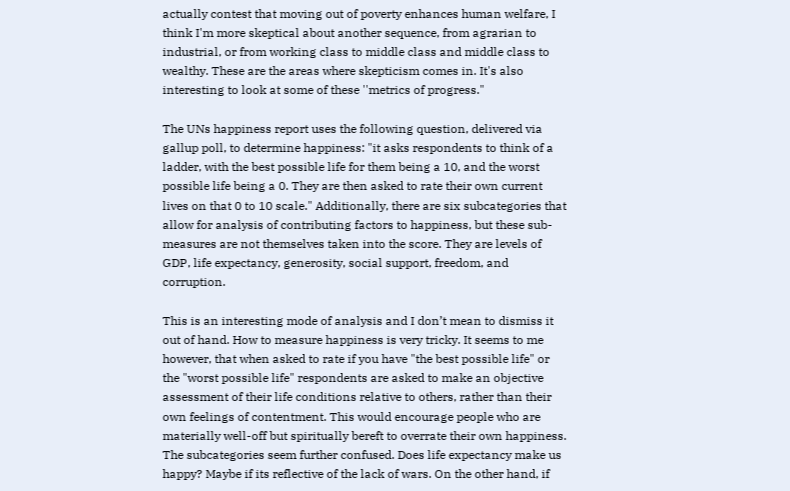actually contest that moving out of poverty enhances human welfare, I think I'm more skeptical about another sequence, from agrarian to industrial, or from working class to middle class and middle class to wealthy. These are the areas where skepticism comes in. It's also interesting to look at some of these ''metrics of progress."

The UNs happiness report uses the following question, delivered via gallup poll, to determine happiness: "it asks respondents to think of a ladder, with the best possible life for them being a 10, and the worst possible life being a 0. They are then asked to rate their own current lives on that 0 to 10 scale." Additionally, there are six subcategories that allow for analysis of contributing factors to happiness, but these sub-measures are not themselves taken into the score. They are levels of GDP, life expectancy, generosity, social support, freedom, and corruption.

This is an interesting mode of analysis and I don’t mean to dismiss it out of hand. How to measure happiness is very tricky. It seems to me however, that when asked to rate if you have "the best possible life" or the "worst possible life" respondents are asked to make an objective assessment of their life conditions relative to others, rather than their own feelings of contentment. This would encourage people who are materially well-off but spiritually bereft to overrate their own happiness. The subcategories seem further confused. Does life expectancy make us happy? Maybe if its reflective of the lack of wars. On the other hand, if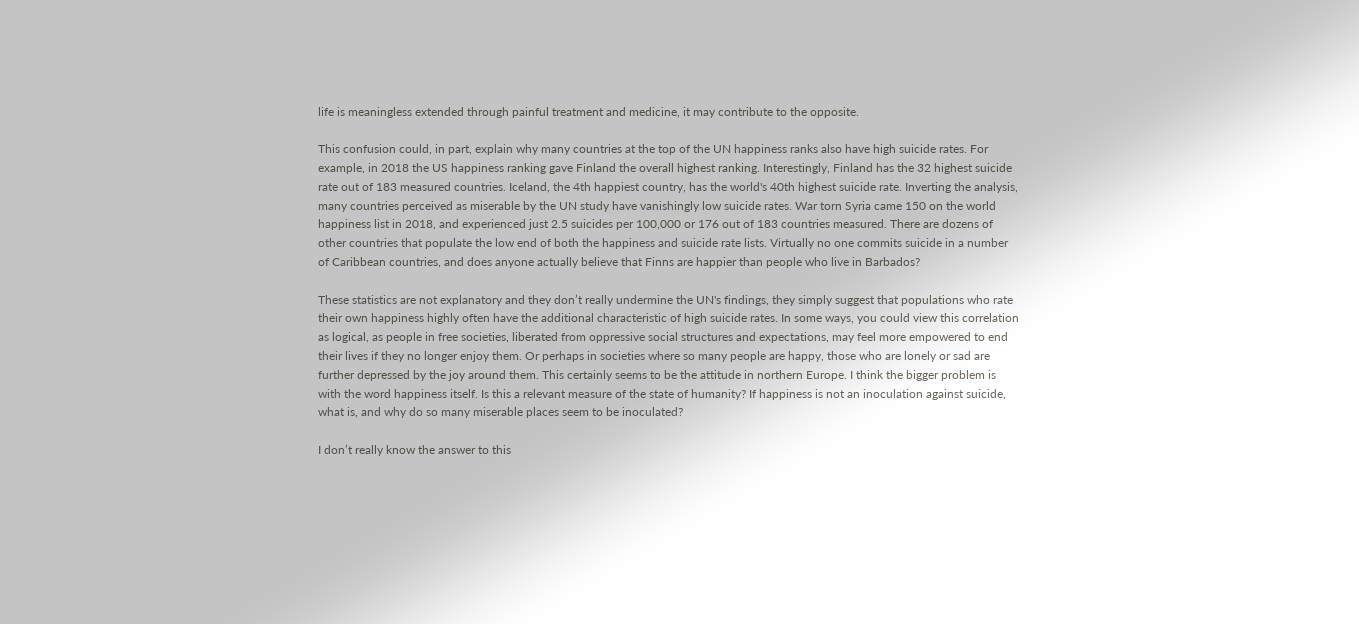life is meaningless extended through painful treatment and medicine, it may contribute to the opposite.

This confusion could, in part, explain why many countries at the top of the UN happiness ranks also have high suicide rates. For example, in 2018 the US happiness ranking gave Finland the overall highest ranking. Interestingly, Finland has the 32 highest suicide rate out of 183 measured countries. Iceland, the 4th happiest country, has the world's 40th highest suicide rate. Inverting the analysis, many countries perceived as miserable by the UN study have vanishingly low suicide rates. War torn Syria came 150 on the world happiness list in 2018, and experienced just 2.5 suicides per 100,000 or 176 out of 183 countries measured. There are dozens of other countries that populate the low end of both the happiness and suicide rate lists. Virtually no one commits suicide in a number of Caribbean countries, and does anyone actually believe that Finns are happier than people who live in Barbados?

These statistics are not explanatory and they don’t really undermine the UN's findings, they simply suggest that populations who rate their own happiness highly often have the additional characteristic of high suicide rates. In some ways, you could view this correlation as logical, as people in free societies, liberated from oppressive social structures and expectations, may feel more empowered to end their lives if they no longer enjoy them. Or perhaps in societies where so many people are happy, those who are lonely or sad are further depressed by the joy around them. This certainly seems to be the attitude in northern Europe. I think the bigger problem is with the word happiness itself. Is this a relevant measure of the state of humanity? If happiness is not an inoculation against suicide, what is, and why do so many miserable places seem to be inoculated?

I don’t really know the answer to this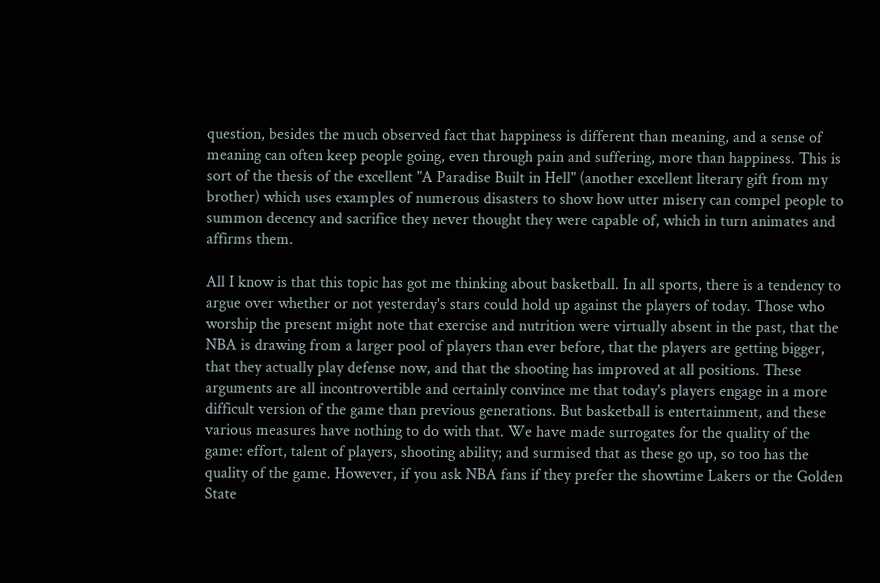question, besides the much observed fact that happiness is different than meaning, and a sense of meaning can often keep people going, even through pain and suffering, more than happiness. This is sort of the thesis of the excellent "A Paradise Built in Hell" (another excellent literary gift from my brother) which uses examples of numerous disasters to show how utter misery can compel people to summon decency and sacrifice they never thought they were capable of, which in turn animates and affirms them.

All I know is that this topic has got me thinking about basketball. In all sports, there is a tendency to argue over whether or not yesterday's stars could hold up against the players of today. Those who worship the present might note that exercise and nutrition were virtually absent in the past, that the NBA is drawing from a larger pool of players than ever before, that the players are getting bigger, that they actually play defense now, and that the shooting has improved at all positions. These arguments are all incontrovertible and certainly convince me that today's players engage in a more difficult version of the game than previous generations. But basketball is entertainment, and these various measures have nothing to do with that. We have made surrogates for the quality of the game: effort, talent of players, shooting ability; and surmised that as these go up, so too has the quality of the game. However, if you ask NBA fans if they prefer the showtime Lakers or the Golden State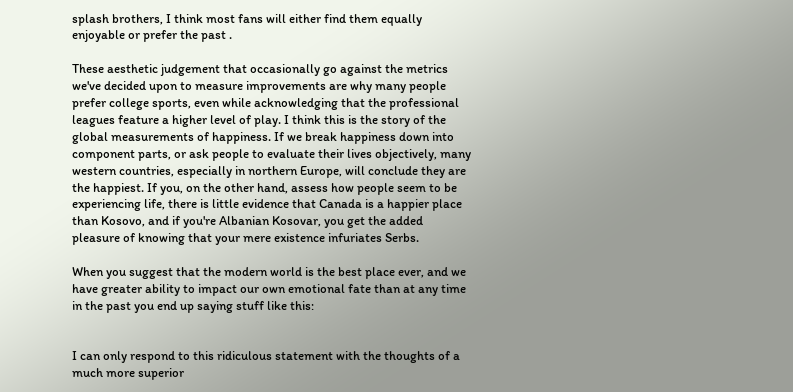splash brothers, I think most fans will either find them equally enjoyable or prefer the past .

These aesthetic judgement that occasionally go against the metrics we've decided upon to measure improvements are why many people prefer college sports, even while acknowledging that the professional leagues feature a higher level of play. I think this is the story of the global measurements of happiness. If we break happiness down into component parts, or ask people to evaluate their lives objectively, many western countries, especially in northern Europe, will conclude they are the happiest. If you, on the other hand, assess how people seem to be experiencing life, there is little evidence that Canada is a happier place than Kosovo, and if you're Albanian Kosovar, you get the added pleasure of knowing that your mere existence infuriates Serbs.

When you suggest that the modern world is the best place ever, and we have greater ability to impact our own emotional fate than at any time in the past you end up saying stuff like this:


I can only respond to this ridiculous statement with the thoughts of a much more superior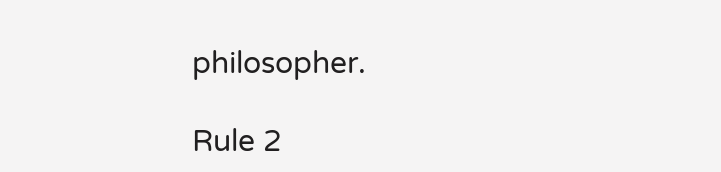philosopher.

Rule 2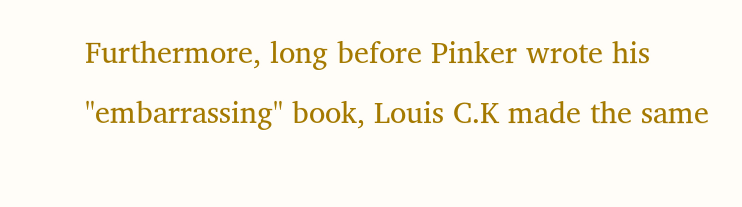Furthermore, long before Pinker wrote his "embarrassing" book, Louis C.K made the same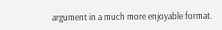argument in a much more enjoyable format.